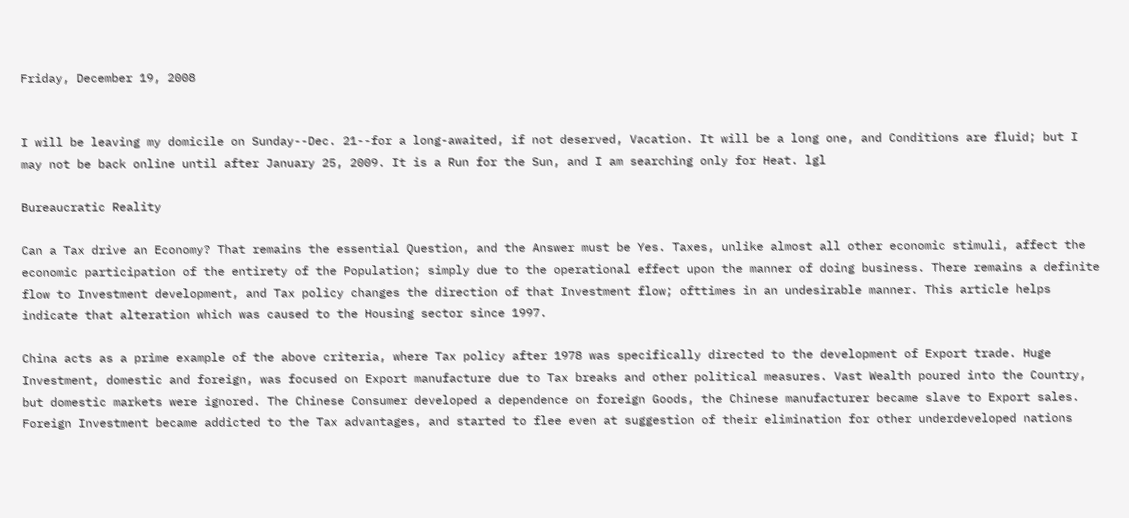Friday, December 19, 2008


I will be leaving my domicile on Sunday--Dec. 21--for a long-awaited, if not deserved, Vacation. It will be a long one, and Conditions are fluid; but I may not be back online until after January 25, 2009. It is a Run for the Sun, and I am searching only for Heat. lgl

Bureaucratic Reality

Can a Tax drive an Economy? That remains the essential Question, and the Answer must be Yes. Taxes, unlike almost all other economic stimuli, affect the economic participation of the entirety of the Population; simply due to the operational effect upon the manner of doing business. There remains a definite flow to Investment development, and Tax policy changes the direction of that Investment flow; ofttimes in an undesirable manner. This article helps indicate that alteration which was caused to the Housing sector since 1997.

China acts as a prime example of the above criteria, where Tax policy after 1978 was specifically directed to the development of Export trade. Huge Investment, domestic and foreign, was focused on Export manufacture due to Tax breaks and other political measures. Vast Wealth poured into the Country, but domestic markets were ignored. The Chinese Consumer developed a dependence on foreign Goods, the Chinese manufacturer became slave to Export sales. Foreign Investment became addicted to the Tax advantages, and started to flee even at suggestion of their elimination for other underdeveloped nations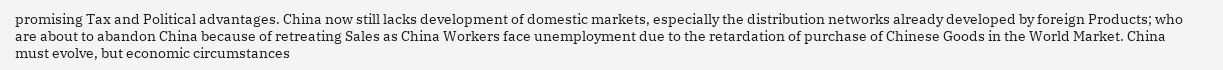promising Tax and Political advantages. China now still lacks development of domestic markets, especially the distribution networks already developed by foreign Products; who are about to abandon China because of retreating Sales as China Workers face unemployment due to the retardation of purchase of Chinese Goods in the World Market. China must evolve, but economic circumstances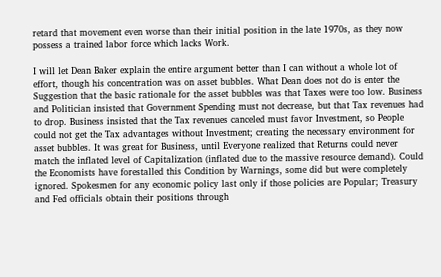retard that movement even worse than their initial position in the late 1970s, as they now possess a trained labor force which lacks Work.

I will let Dean Baker explain the entire argument better than I can without a whole lot of effort, though his concentration was on asset bubbles. What Dean does not do is enter the Suggestion that the basic rationale for the asset bubbles was that Taxes were too low. Business and Politician insisted that Government Spending must not decrease, but that Tax revenues had to drop. Business insisted that the Tax revenues canceled must favor Investment, so People could not get the Tax advantages without Investment; creating the necessary environment for asset bubbles. It was great for Business, until Everyone realized that Returns could never match the inflated level of Capitalization (inflated due to the massive resource demand). Could the Economists have forestalled this Condition by Warnings, some did but were completely ignored. Spokesmen for any economic policy last only if those policies are Popular; Treasury and Fed officials obtain their positions through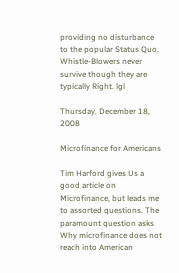providing no disturbance to the popular Status Quo, Whistle-Blowers never survive though they are typically Right. lgl

Thursday, December 18, 2008

Microfinance for Americans

Tim Harford gives Us a good article on Microfinance, but leads me to assorted questions. The paramount question asks Why microfinance does not reach into American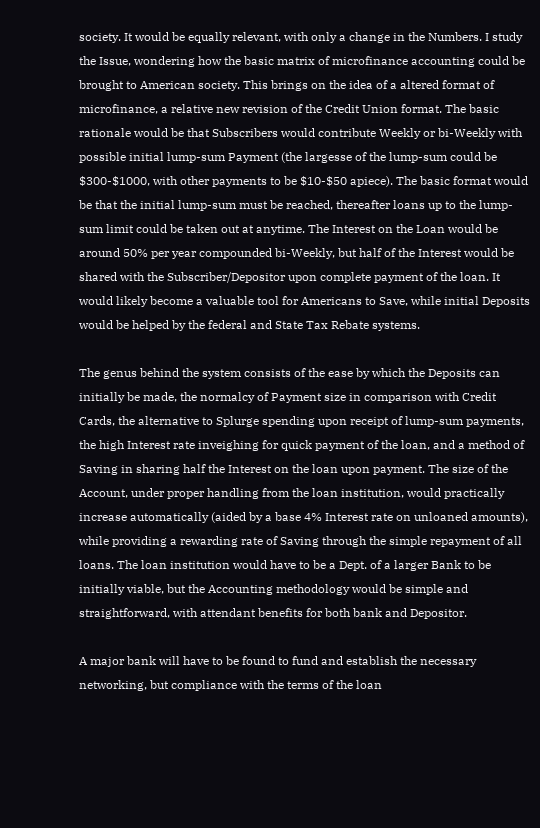society. It would be equally relevant, with only a change in the Numbers. I study the Issue, wondering how the basic matrix of microfinance accounting could be brought to American society. This brings on the idea of a altered format of microfinance, a relative new revision of the Credit Union format. The basic rationale would be that Subscribers would contribute Weekly or bi-Weekly with possible initial lump-sum Payment (the largesse of the lump-sum could be $300-$1000, with other payments to be $10-$50 apiece). The basic format would be that the initial lump-sum must be reached, thereafter loans up to the lump-sum limit could be taken out at anytime. The Interest on the Loan would be around 50% per year compounded bi-Weekly, but half of the Interest would be shared with the Subscriber/Depositor upon complete payment of the loan. It would likely become a valuable tool for Americans to Save, while initial Deposits would be helped by the federal and State Tax Rebate systems.

The genus behind the system consists of the ease by which the Deposits can initially be made, the normalcy of Payment size in comparison with Credit Cards, the alternative to Splurge spending upon receipt of lump-sum payments, the high Interest rate inveighing for quick payment of the loan, and a method of Saving in sharing half the Interest on the loan upon payment. The size of the Account, under proper handling from the loan institution, would practically increase automatically (aided by a base 4% Interest rate on unloaned amounts), while providing a rewarding rate of Saving through the simple repayment of all loans. The loan institution would have to be a Dept. of a larger Bank to be initially viable, but the Accounting methodology would be simple and straightforward, with attendant benefits for both bank and Depositor.

A major bank will have to be found to fund and establish the necessary networking, but compliance with the terms of the loan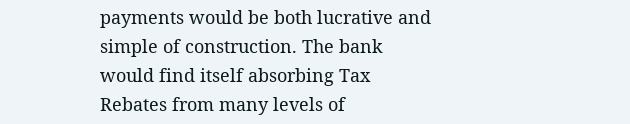payments would be both lucrative and simple of construction. The bank would find itself absorbing Tax Rebates from many levels of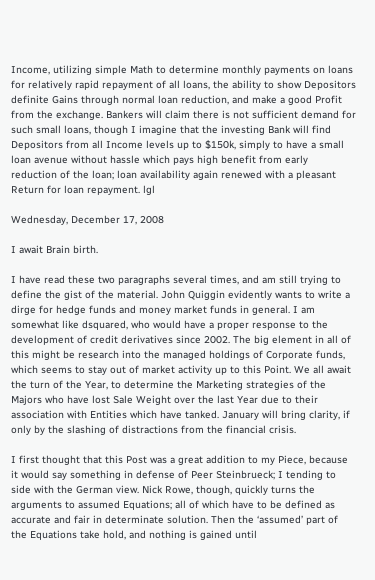Income, utilizing simple Math to determine monthly payments on loans for relatively rapid repayment of all loans, the ability to show Depositors definite Gains through normal loan reduction, and make a good Profit from the exchange. Bankers will claim there is not sufficient demand for such small loans, though I imagine that the investing Bank will find Depositors from all Income levels up to $150k, simply to have a small loan avenue without hassle which pays high benefit from early reduction of the loan; loan availability again renewed with a pleasant Return for loan repayment. lgl

Wednesday, December 17, 2008

I await Brain birth.

I have read these two paragraphs several times, and am still trying to define the gist of the material. John Quiggin evidently wants to write a dirge for hedge funds and money market funds in general. I am somewhat like dsquared, who would have a proper response to the development of credit derivatives since 2002. The big element in all of this might be research into the managed holdings of Corporate funds, which seems to stay out of market activity up to this Point. We all await the turn of the Year, to determine the Marketing strategies of the Majors who have lost Sale Weight over the last Year due to their association with Entities which have tanked. January will bring clarity, if only by the slashing of distractions from the financial crisis.

I first thought that this Post was a great addition to my Piece, because it would say something in defense of Peer Steinbrueck; I tending to side with the German view. Nick Rowe, though, quickly turns the arguments to assumed Equations; all of which have to be defined as accurate and fair in determinate solution. Then the ‘assumed’ part of the Equations take hold, and nothing is gained until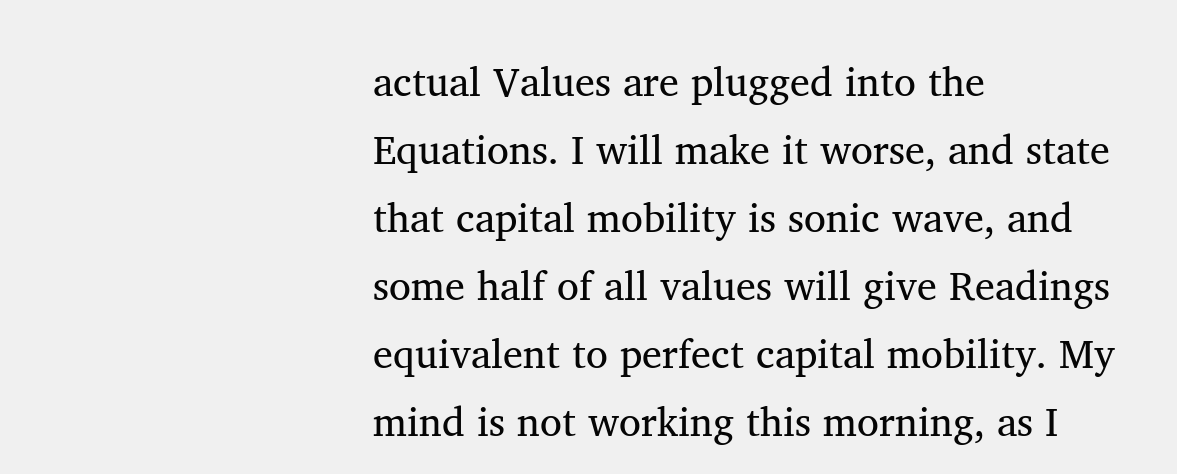actual Values are plugged into the Equations. I will make it worse, and state that capital mobility is sonic wave, and some half of all values will give Readings equivalent to perfect capital mobility. My mind is not working this morning, as I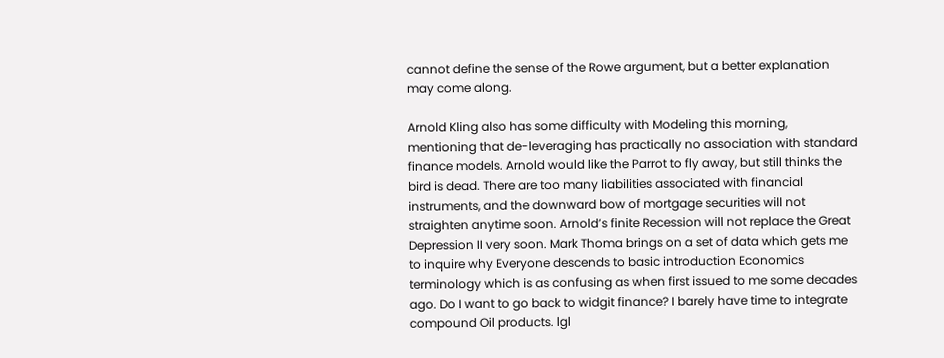cannot define the sense of the Rowe argument, but a better explanation may come along.

Arnold Kling also has some difficulty with Modeling this morning, mentioning that de-leveraging has practically no association with standard finance models. Arnold would like the Parrot to fly away, but still thinks the bird is dead. There are too many liabilities associated with financial instruments, and the downward bow of mortgage securities will not straighten anytime soon. Arnold’s finite Recession will not replace the Great Depression II very soon. Mark Thoma brings on a set of data which gets me to inquire why Everyone descends to basic introduction Economics terminology which is as confusing as when first issued to me some decades ago. Do I want to go back to widgit finance? I barely have time to integrate compound Oil products. lgl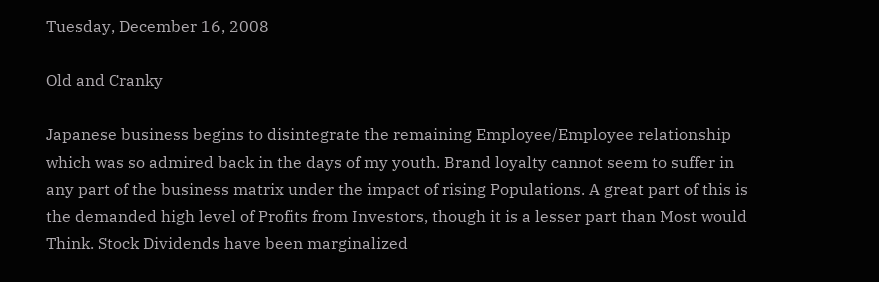Tuesday, December 16, 2008

Old and Cranky

Japanese business begins to disintegrate the remaining Employee/Employee relationship which was so admired back in the days of my youth. Brand loyalty cannot seem to suffer in any part of the business matrix under the impact of rising Populations. A great part of this is the demanded high level of Profits from Investors, though it is a lesser part than Most would Think. Stock Dividends have been marginalized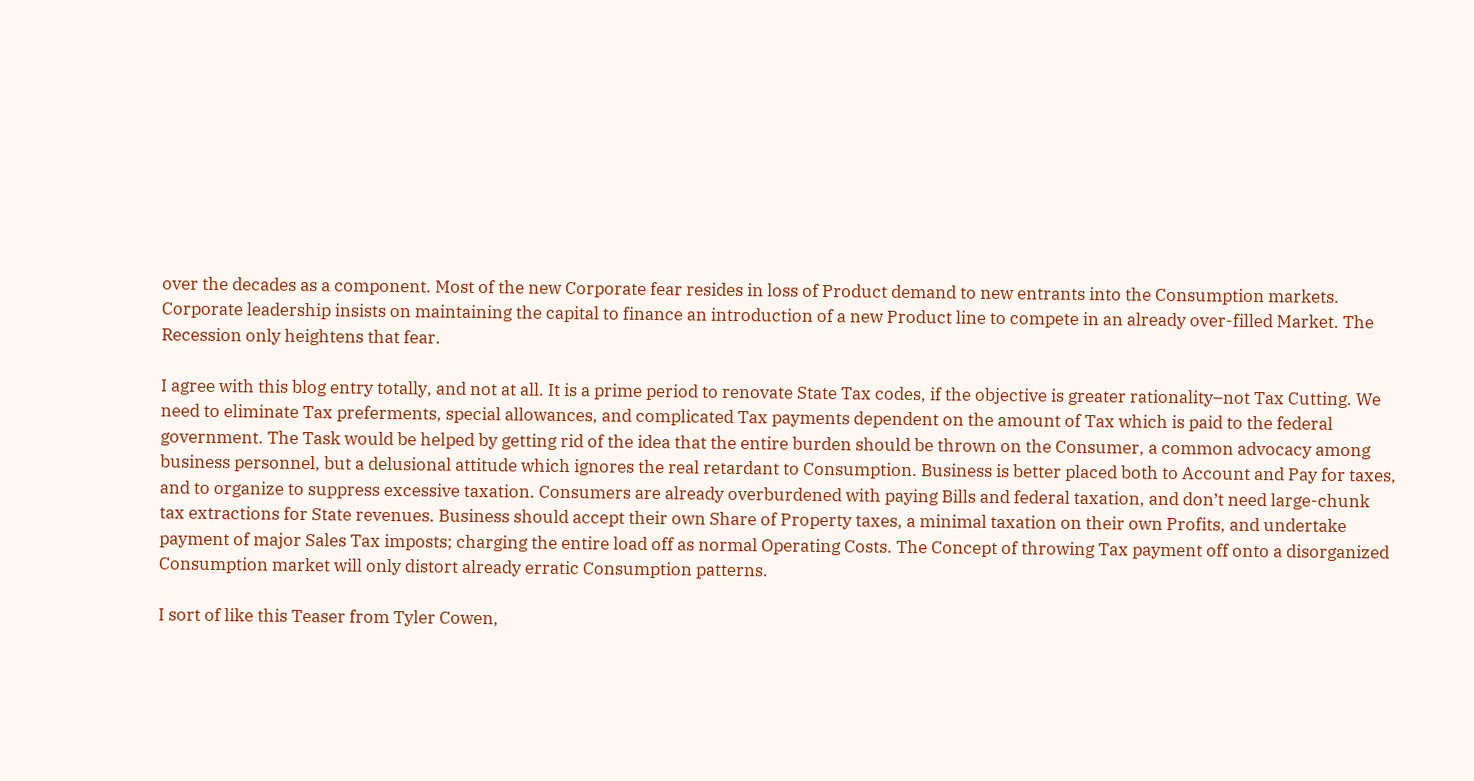over the decades as a component. Most of the new Corporate fear resides in loss of Product demand to new entrants into the Consumption markets. Corporate leadership insists on maintaining the capital to finance an introduction of a new Product line to compete in an already over-filled Market. The Recession only heightens that fear.

I agree with this blog entry totally, and not at all. It is a prime period to renovate State Tax codes, if the objective is greater rationality–not Tax Cutting. We need to eliminate Tax preferments, special allowances, and complicated Tax payments dependent on the amount of Tax which is paid to the federal government. The Task would be helped by getting rid of the idea that the entire burden should be thrown on the Consumer, a common advocacy among business personnel, but a delusional attitude which ignores the real retardant to Consumption. Business is better placed both to Account and Pay for taxes, and to organize to suppress excessive taxation. Consumers are already overburdened with paying Bills and federal taxation, and don’t need large-chunk tax extractions for State revenues. Business should accept their own Share of Property taxes, a minimal taxation on their own Profits, and undertake payment of major Sales Tax imposts; charging the entire load off as normal Operating Costs. The Concept of throwing Tax payment off onto a disorganized Consumption market will only distort already erratic Consumption patterns.

I sort of like this Teaser from Tyler Cowen,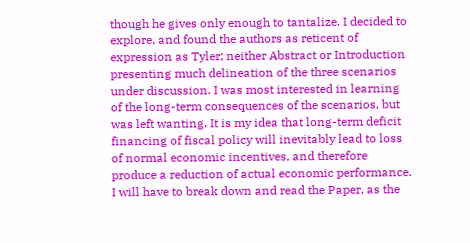though he gives only enough to tantalize. I decided to explore, and found the authors as reticent of expression as Tyler; neither Abstract or Introduction presenting much delineation of the three scenarios under discussion. I was most interested in learning of the long-term consequences of the scenarios, but was left wanting. It is my idea that long-term deficit financing of fiscal policy will inevitably lead to loss of normal economic incentives, and therefore produce a reduction of actual economic performance. I will have to break down and read the Paper, as the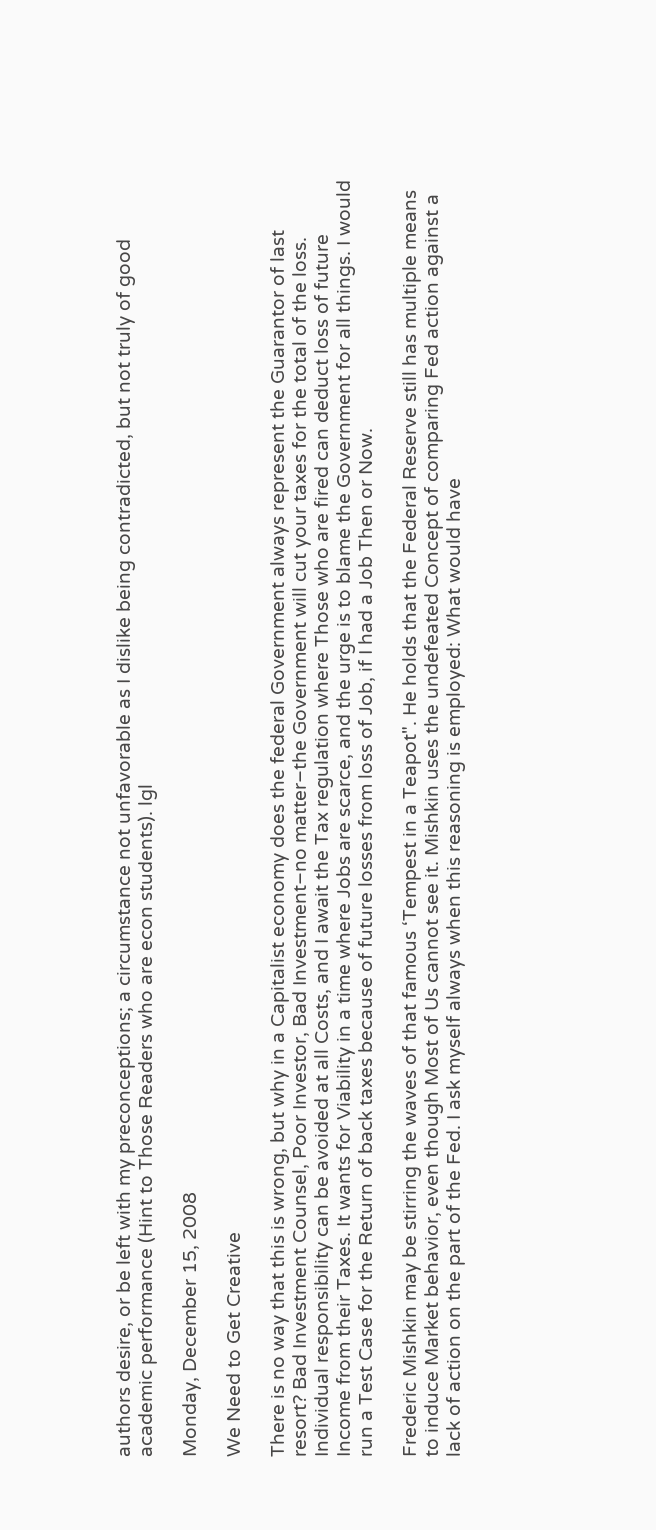authors desire, or be left with my preconceptions; a circumstance not unfavorable as I dislike being contradicted, but not truly of good academic performance (Hint to Those Readers who are econ students). lgl

Monday, December 15, 2008

We Need to Get Creative

There is no way that this is wrong, but why in a Capitalist economy does the federal Government always represent the Guarantor of last resort? Bad Investment Counsel, Poor Investor, Bad Investment–no matter–the Government will cut your taxes for the total of the loss. Individual responsibility can be avoided at all Costs, and I await the Tax regulation where Those who are fired can deduct loss of future Income from their Taxes. It wants for Viability in a time where Jobs are scarce, and the urge is to blame the Government for all things. I would run a Test Case for the Return of back taxes because of future losses from loss of Job, if I had a Job Then or Now.

Frederic Mishkin may be stirring the waves of that famous ‘Tempest in a Teapot". He holds that the Federal Reserve still has multiple means to induce Market behavior, even though Most of Us cannot see it. Mishkin uses the undefeated Concept of comparing Fed action against a lack of action on the part of the Fed. I ask myself always when this reasoning is employed: What would have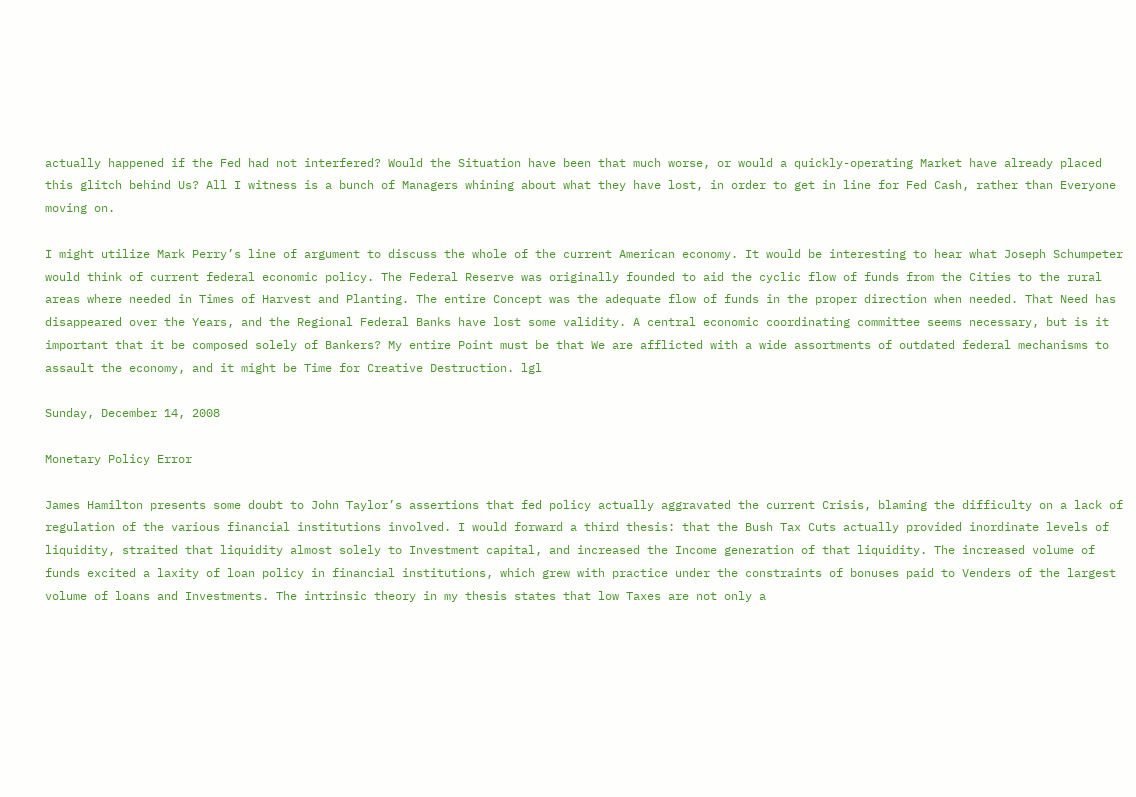actually happened if the Fed had not interfered? Would the Situation have been that much worse, or would a quickly-operating Market have already placed this glitch behind Us? All I witness is a bunch of Managers whining about what they have lost, in order to get in line for Fed Cash, rather than Everyone moving on.

I might utilize Mark Perry’s line of argument to discuss the whole of the current American economy. It would be interesting to hear what Joseph Schumpeter would think of current federal economic policy. The Federal Reserve was originally founded to aid the cyclic flow of funds from the Cities to the rural areas where needed in Times of Harvest and Planting. The entire Concept was the adequate flow of funds in the proper direction when needed. That Need has disappeared over the Years, and the Regional Federal Banks have lost some validity. A central economic coordinating committee seems necessary, but is it important that it be composed solely of Bankers? My entire Point must be that We are afflicted with a wide assortments of outdated federal mechanisms to assault the economy, and it might be Time for Creative Destruction. lgl

Sunday, December 14, 2008

Monetary Policy Error

James Hamilton presents some doubt to John Taylor’s assertions that fed policy actually aggravated the current Crisis, blaming the difficulty on a lack of regulation of the various financial institutions involved. I would forward a third thesis: that the Bush Tax Cuts actually provided inordinate levels of liquidity, straited that liquidity almost solely to Investment capital, and increased the Income generation of that liquidity. The increased volume of funds excited a laxity of loan policy in financial institutions, which grew with practice under the constraints of bonuses paid to Venders of the largest volume of loans and Investments. The intrinsic theory in my thesis states that low Taxes are not only a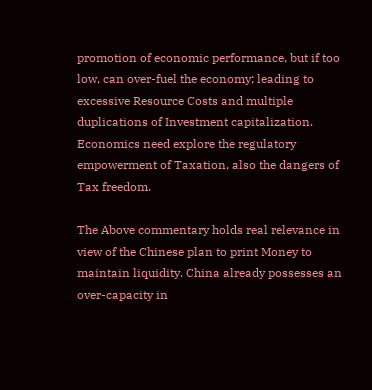promotion of economic performance, but if too low, can over-fuel the economy; leading to excessive Resource Costs and multiple duplications of Investment capitalization. Economics need explore the regulatory empowerment of Taxation, also the dangers of Tax freedom.

The Above commentary holds real relevance in view of the Chinese plan to print Money to maintain liquidity. China already possesses an over-capacity in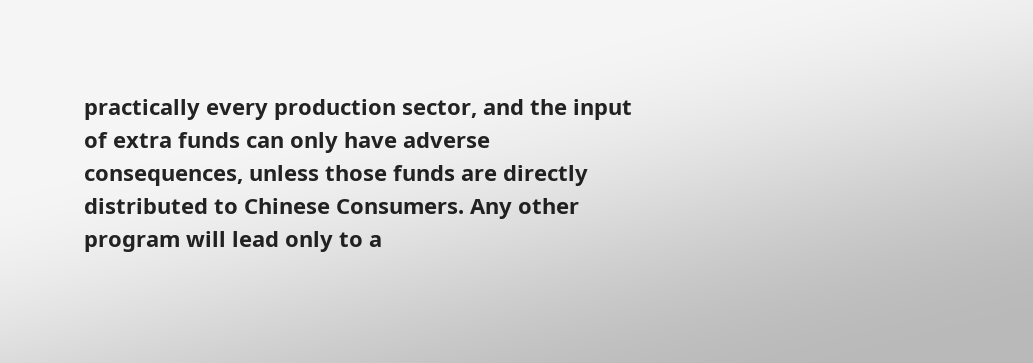practically every production sector, and the input of extra funds can only have adverse consequences, unless those funds are directly distributed to Chinese Consumers. Any other program will lead only to a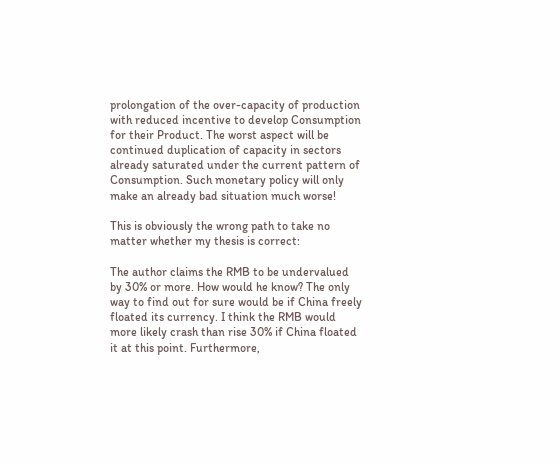prolongation of the over-capacity of production with reduced incentive to develop Consumption for their Product. The worst aspect will be continued duplication of capacity in sectors already saturated under the current pattern of Consumption. Such monetary policy will only make an already bad situation much worse!

This is obviously the wrong path to take no matter whether my thesis is correct:

The author claims the RMB to be undervalued by 30% or more. How would he know? The only way to find out for sure would be if China freely floated its currency. I think the RMB would more likely crash than rise 30% if China floated it at this point. Furthermore,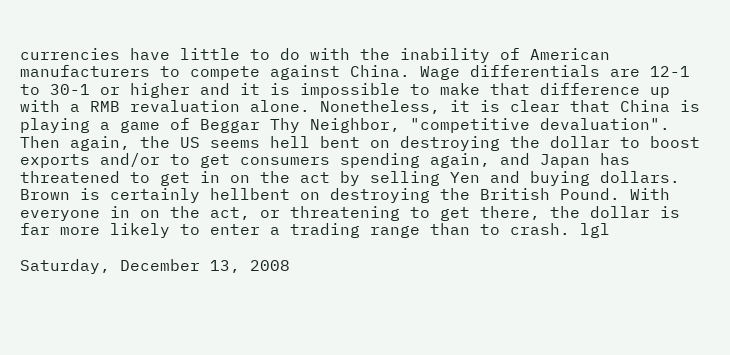currencies have little to do with the inability of American manufacturers to compete against China. Wage differentials are 12-1 to 30-1 or higher and it is impossible to make that difference up with a RMB revaluation alone. Nonetheless, it is clear that China is playing a game of Beggar Thy Neighbor, "competitive devaluation". Then again, the US seems hell bent on destroying the dollar to boost exports and/or to get consumers spending again, and Japan has threatened to get in on the act by selling Yen and buying dollars. Brown is certainly hellbent on destroying the British Pound. With everyone in on the act, or threatening to get there, the dollar is far more likely to enter a trading range than to crash. lgl

Saturday, December 13, 2008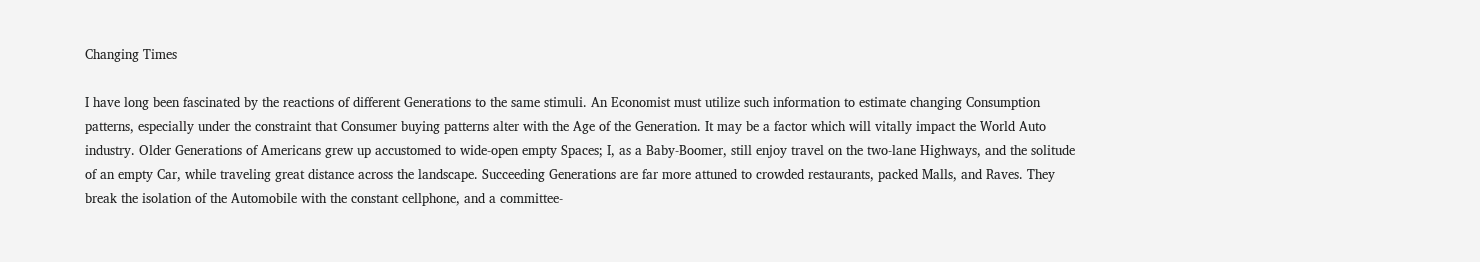Changing Times

I have long been fascinated by the reactions of different Generations to the same stimuli. An Economist must utilize such information to estimate changing Consumption patterns, especially under the constraint that Consumer buying patterns alter with the Age of the Generation. It may be a factor which will vitally impact the World Auto industry. Older Generations of Americans grew up accustomed to wide-open empty Spaces; I, as a Baby-Boomer, still enjoy travel on the two-lane Highways, and the solitude of an empty Car, while traveling great distance across the landscape. Succeeding Generations are far more attuned to crowded restaurants, packed Malls, and Raves. They break the isolation of the Automobile with the constant cellphone, and a committee-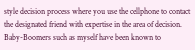style decision process where you use the cellphone to contact the designated friend with expertise in the area of decision. Baby-Boomers such as myself have been known to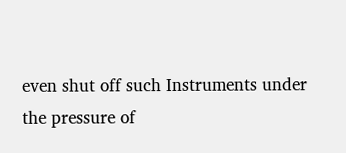even shut off such Instruments under the pressure of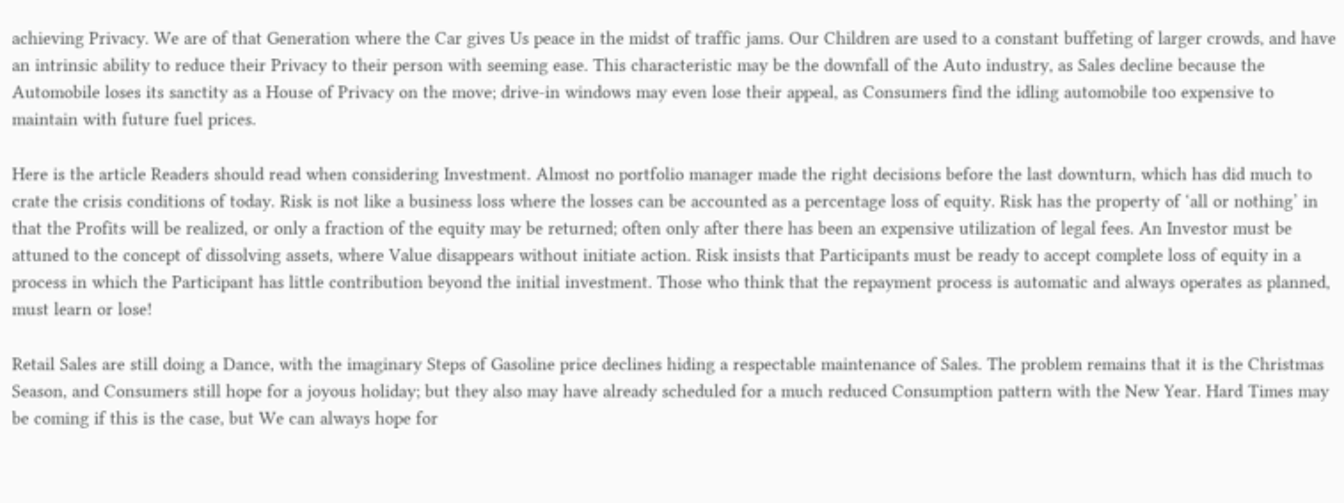achieving Privacy. We are of that Generation where the Car gives Us peace in the midst of traffic jams. Our Children are used to a constant buffeting of larger crowds, and have an intrinsic ability to reduce their Privacy to their person with seeming ease. This characteristic may be the downfall of the Auto industry, as Sales decline because the Automobile loses its sanctity as a House of Privacy on the move; drive-in windows may even lose their appeal, as Consumers find the idling automobile too expensive to maintain with future fuel prices.

Here is the article Readers should read when considering Investment. Almost no portfolio manager made the right decisions before the last downturn, which has did much to crate the crisis conditions of today. Risk is not like a business loss where the losses can be accounted as a percentage loss of equity. Risk has the property of ‘all or nothing’ in that the Profits will be realized, or only a fraction of the equity may be returned; often only after there has been an expensive utilization of legal fees. An Investor must be attuned to the concept of dissolving assets, where Value disappears without initiate action. Risk insists that Participants must be ready to accept complete loss of equity in a process in which the Participant has little contribution beyond the initial investment. Those who think that the repayment process is automatic and always operates as planned, must learn or lose!

Retail Sales are still doing a Dance, with the imaginary Steps of Gasoline price declines hiding a respectable maintenance of Sales. The problem remains that it is the Christmas Season, and Consumers still hope for a joyous holiday; but they also may have already scheduled for a much reduced Consumption pattern with the New Year. Hard Times may be coming if this is the case, but We can always hope for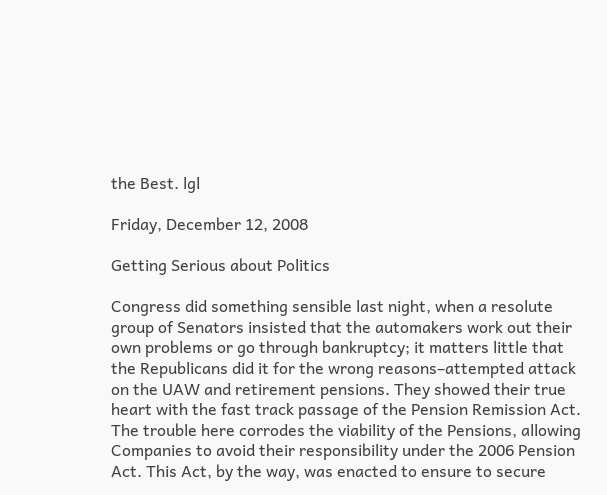the Best. lgl

Friday, December 12, 2008

Getting Serious about Politics

Congress did something sensible last night, when a resolute group of Senators insisted that the automakers work out their own problems or go through bankruptcy; it matters little that the Republicans did it for the wrong reasons–attempted attack on the UAW and retirement pensions. They showed their true heart with the fast track passage of the Pension Remission Act. The trouble here corrodes the viability of the Pensions, allowing Companies to avoid their responsibility under the 2006 Pension Act. This Act, by the way, was enacted to ensure to secure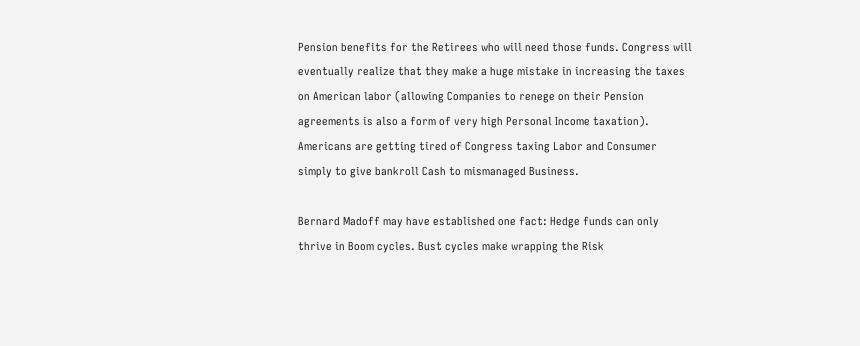Pension benefits for the Retirees who will need those funds. Congress will eventually realize that they make a huge mistake in increasing the taxes on American labor (allowing Companies to renege on their Pension agreements is also a form of very high Personal Income taxation). Americans are getting tired of Congress taxing Labor and Consumer simply to give bankroll Cash to mismanaged Business.

Bernard Madoff may have established one fact: Hedge funds can only thrive in Boom cycles. Bust cycles make wrapping the Risk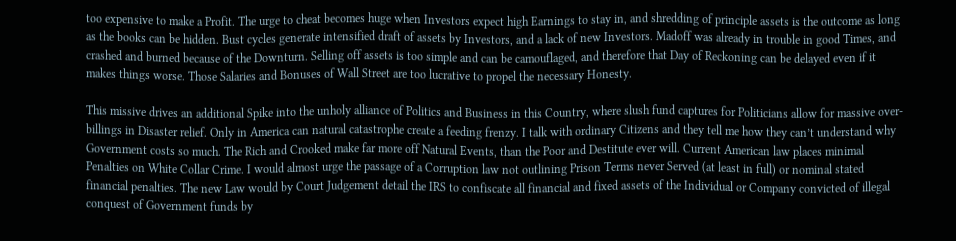too expensive to make a Profit. The urge to cheat becomes huge when Investors expect high Earnings to stay in, and shredding of principle assets is the outcome as long as the books can be hidden. Bust cycles generate intensified draft of assets by Investors, and a lack of new Investors. Madoff was already in trouble in good Times, and crashed and burned because of the Downturn. Selling off assets is too simple and can be camouflaged, and therefore that Day of Reckoning can be delayed even if it makes things worse. Those Salaries and Bonuses of Wall Street are too lucrative to propel the necessary Honesty.

This missive drives an additional Spike into the unholy alliance of Politics and Business in this Country, where slush fund captures for Politicians allow for massive over-billings in Disaster relief. Only in America can natural catastrophe create a feeding frenzy. I talk with ordinary Citizens and they tell me how they can’t understand why Government costs so much. The Rich and Crooked make far more off Natural Events, than the Poor and Destitute ever will. Current American law places minimal Penalties on White Collar Crime. I would almost urge the passage of a Corruption law not outlining Prison Terms never Served (at least in full) or nominal stated financial penalties. The new Law would by Court Judgement detail the IRS to confiscate all financial and fixed assets of the Individual or Company convicted of illegal conquest of Government funds by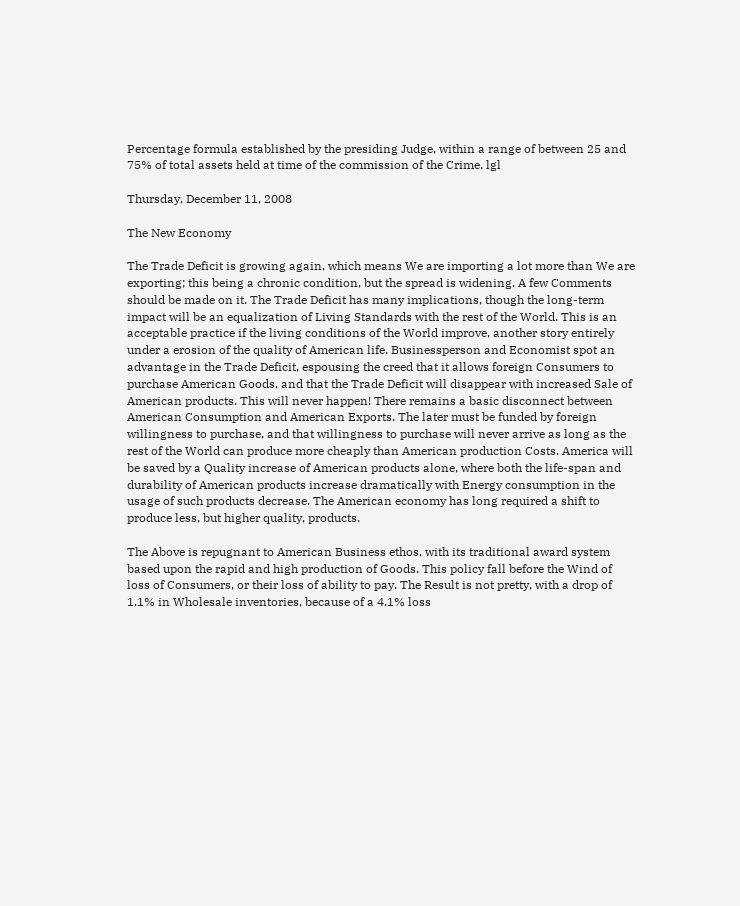Percentage formula established by the presiding Judge, within a range of between 25 and 75% of total assets held at time of the commission of the Crime. lgl

Thursday, December 11, 2008

The New Economy

The Trade Deficit is growing again, which means We are importing a lot more than We are exporting; this being a chronic condition, but the spread is widening. A few Comments should be made on it. The Trade Deficit has many implications, though the long-term impact will be an equalization of Living Standards with the rest of the World. This is an acceptable practice if the living conditions of the World improve, another story entirely under a erosion of the quality of American life. Businessperson and Economist spot an advantage in the Trade Deficit, espousing the creed that it allows foreign Consumers to purchase American Goods, and that the Trade Deficit will disappear with increased Sale of American products. This will never happen! There remains a basic disconnect between American Consumption and American Exports. The later must be funded by foreign willingness to purchase, and that willingness to purchase will never arrive as long as the rest of the World can produce more cheaply than American production Costs. America will be saved by a Quality increase of American products alone, where both the life-span and durability of American products increase dramatically with Energy consumption in the usage of such products decrease. The American economy has long required a shift to produce less, but higher quality, products.

The Above is repugnant to American Business ethos, with its traditional award system based upon the rapid and high production of Goods. This policy fall before the Wind of loss of Consumers, or their loss of ability to pay. The Result is not pretty, with a drop of 1.1% in Wholesale inventories, because of a 4.1% loss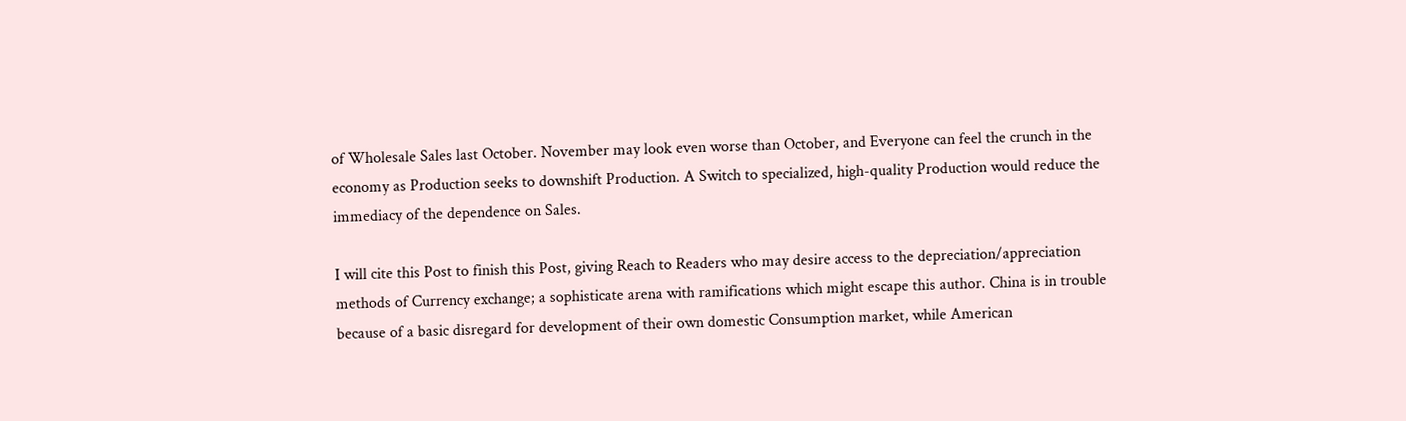of Wholesale Sales last October. November may look even worse than October, and Everyone can feel the crunch in the economy as Production seeks to downshift Production. A Switch to specialized, high-quality Production would reduce the immediacy of the dependence on Sales.

I will cite this Post to finish this Post, giving Reach to Readers who may desire access to the depreciation/appreciation methods of Currency exchange; a sophisticate arena with ramifications which might escape this author. China is in trouble because of a basic disregard for development of their own domestic Consumption market, while American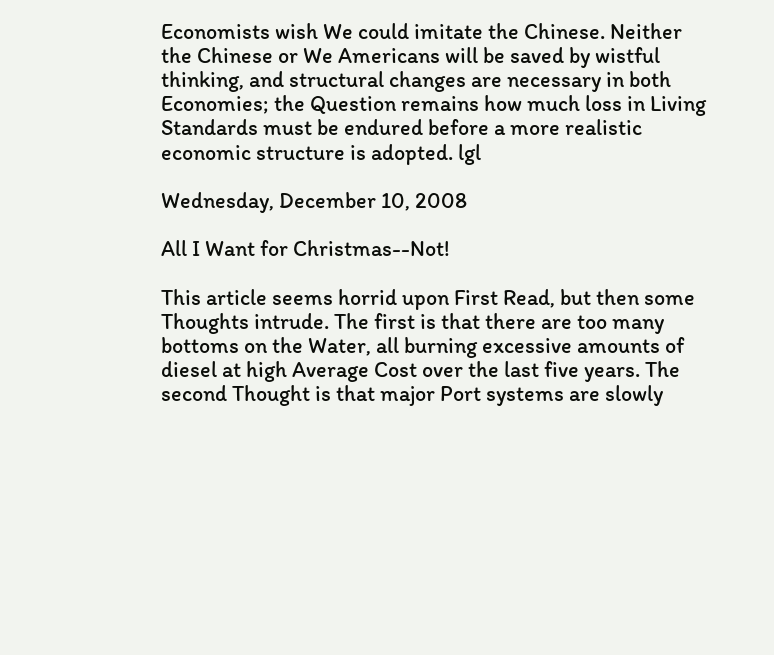Economists wish We could imitate the Chinese. Neither the Chinese or We Americans will be saved by wistful thinking, and structural changes are necessary in both Economies; the Question remains how much loss in Living Standards must be endured before a more realistic economic structure is adopted. lgl

Wednesday, December 10, 2008

All I Want for Christmas--Not!

This article seems horrid upon First Read, but then some Thoughts intrude. The first is that there are too many bottoms on the Water, all burning excessive amounts of diesel at high Average Cost over the last five years. The second Thought is that major Port systems are slowly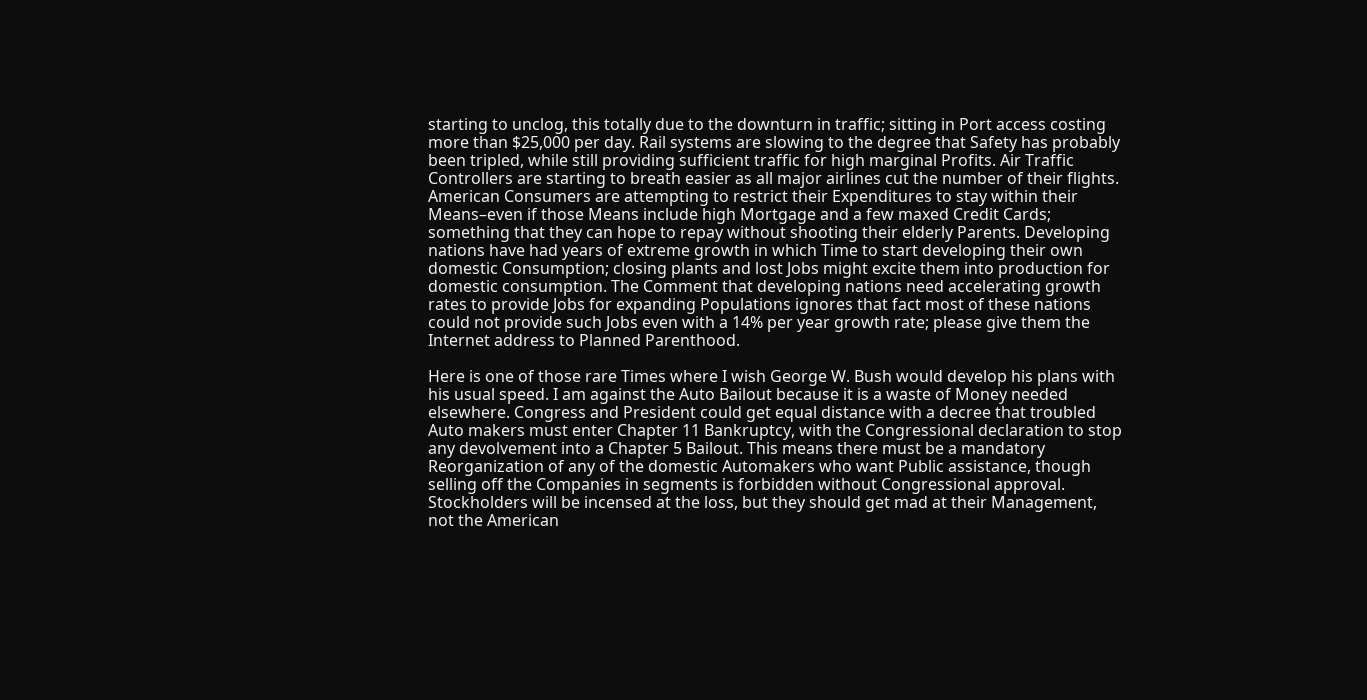starting to unclog, this totally due to the downturn in traffic; sitting in Port access costing more than $25,000 per day. Rail systems are slowing to the degree that Safety has probably been tripled, while still providing sufficient traffic for high marginal Profits. Air Traffic Controllers are starting to breath easier as all major airlines cut the number of their flights. American Consumers are attempting to restrict their Expenditures to stay within their Means–even if those Means include high Mortgage and a few maxed Credit Cards; something that they can hope to repay without shooting their elderly Parents. Developing nations have had years of extreme growth in which Time to start developing their own domestic Consumption; closing plants and lost Jobs might excite them into production for domestic consumption. The Comment that developing nations need accelerating growth rates to provide Jobs for expanding Populations ignores that fact most of these nations could not provide such Jobs even with a 14% per year growth rate; please give them the Internet address to Planned Parenthood.

Here is one of those rare Times where I wish George W. Bush would develop his plans with his usual speed. I am against the Auto Bailout because it is a waste of Money needed elsewhere. Congress and President could get equal distance with a decree that troubled Auto makers must enter Chapter 11 Bankruptcy, with the Congressional declaration to stop any devolvement into a Chapter 5 Bailout. This means there must be a mandatory Reorganization of any of the domestic Automakers who want Public assistance, though selling off the Companies in segments is forbidden without Congressional approval. Stockholders will be incensed at the loss, but they should get mad at their Management, not the American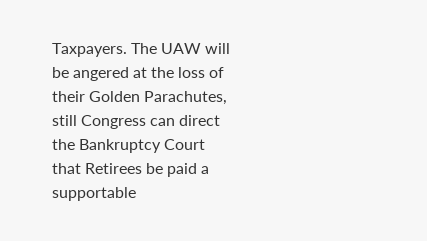Taxpayers. The UAW will be angered at the loss of their Golden Parachutes, still Congress can direct the Bankruptcy Court that Retirees be paid a supportable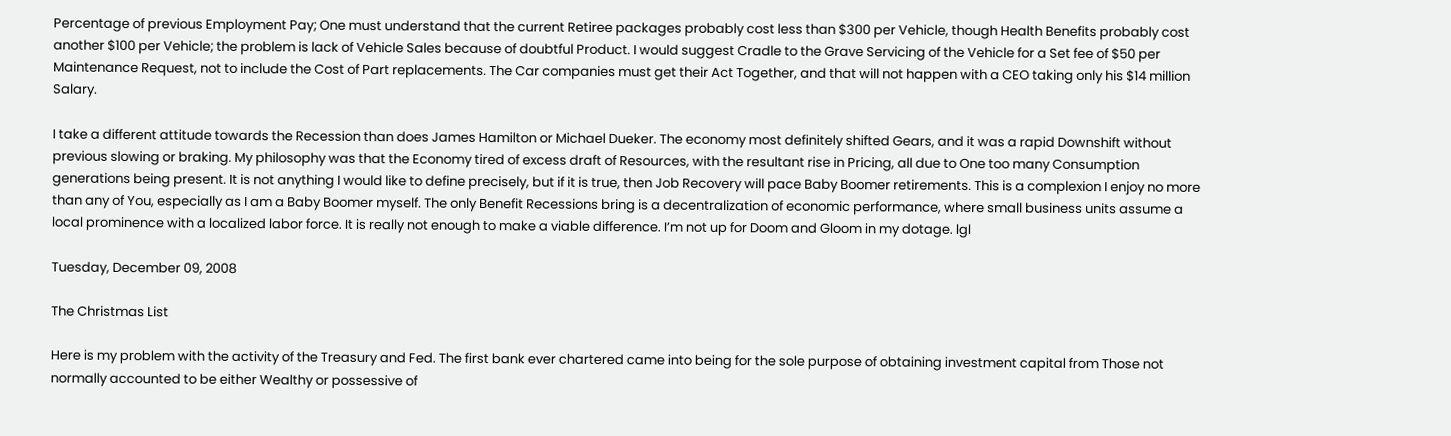Percentage of previous Employment Pay; One must understand that the current Retiree packages probably cost less than $300 per Vehicle, though Health Benefits probably cost another $100 per Vehicle; the problem is lack of Vehicle Sales because of doubtful Product. I would suggest Cradle to the Grave Servicing of the Vehicle for a Set fee of $50 per Maintenance Request, not to include the Cost of Part replacements. The Car companies must get their Act Together, and that will not happen with a CEO taking only his $14 million Salary.

I take a different attitude towards the Recession than does James Hamilton or Michael Dueker. The economy most definitely shifted Gears, and it was a rapid Downshift without previous slowing or braking. My philosophy was that the Economy tired of excess draft of Resources, with the resultant rise in Pricing, all due to One too many Consumption generations being present. It is not anything I would like to define precisely, but if it is true, then Job Recovery will pace Baby Boomer retirements. This is a complexion I enjoy no more than any of You, especially as I am a Baby Boomer myself. The only Benefit Recessions bring is a decentralization of economic performance, where small business units assume a local prominence with a localized labor force. It is really not enough to make a viable difference. I’m not up for Doom and Gloom in my dotage. lgl

Tuesday, December 09, 2008

The Christmas List

Here is my problem with the activity of the Treasury and Fed. The first bank ever chartered came into being for the sole purpose of obtaining investment capital from Those not normally accounted to be either Wealthy or possessive of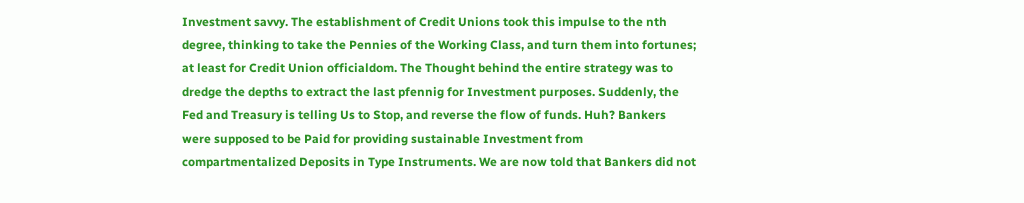Investment savvy. The establishment of Credit Unions took this impulse to the nth degree, thinking to take the Pennies of the Working Class, and turn them into fortunes; at least for Credit Union officialdom. The Thought behind the entire strategy was to dredge the depths to extract the last pfennig for Investment purposes. Suddenly, the Fed and Treasury is telling Us to Stop, and reverse the flow of funds. Huh? Bankers were supposed to be Paid for providing sustainable Investment from compartmentalized Deposits in Type Instruments. We are now told that Bankers did not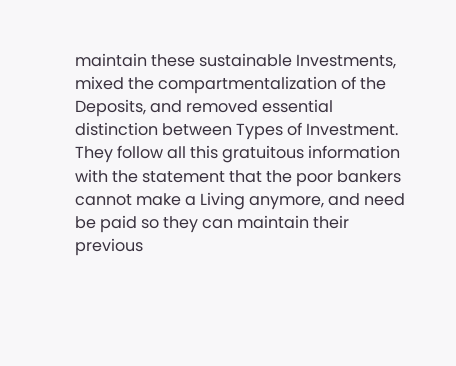maintain these sustainable Investments, mixed the compartmentalization of the Deposits, and removed essential distinction between Types of Investment. They follow all this gratuitous information with the statement that the poor bankers cannot make a Living anymore, and need be paid so they can maintain their previous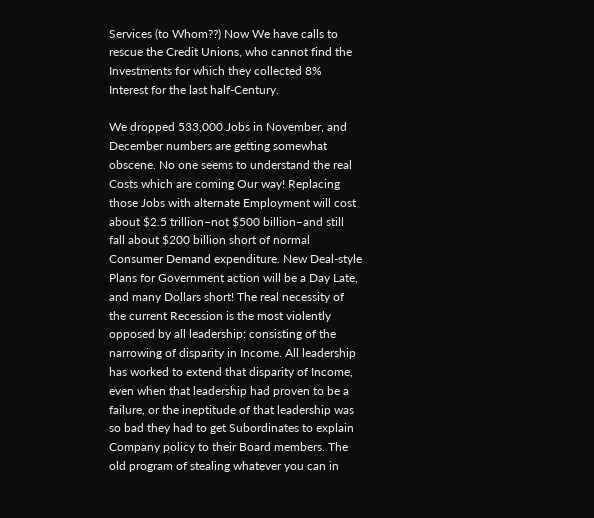Services (to Whom??) Now We have calls to rescue the Credit Unions, who cannot find the Investments for which they collected 8% Interest for the last half-Century.

We dropped 533,000 Jobs in November, and December numbers are getting somewhat obscene. No one seems to understand the real Costs which are coming Our way! Replacing those Jobs with alternate Employment will cost about $2.5 trillion–not $500 billion–and still fall about $200 billion short of normal Consumer Demand expenditure. New Deal-style Plans for Government action will be a Day Late, and many Dollars short! The real necessity of the current Recession is the most violently opposed by all leadership: consisting of the narrowing of disparity in Income. All leadership has worked to extend that disparity of Income, even when that leadership had proven to be a failure, or the ineptitude of that leadership was so bad they had to get Subordinates to explain Company policy to their Board members. The old program of stealing whatever you can in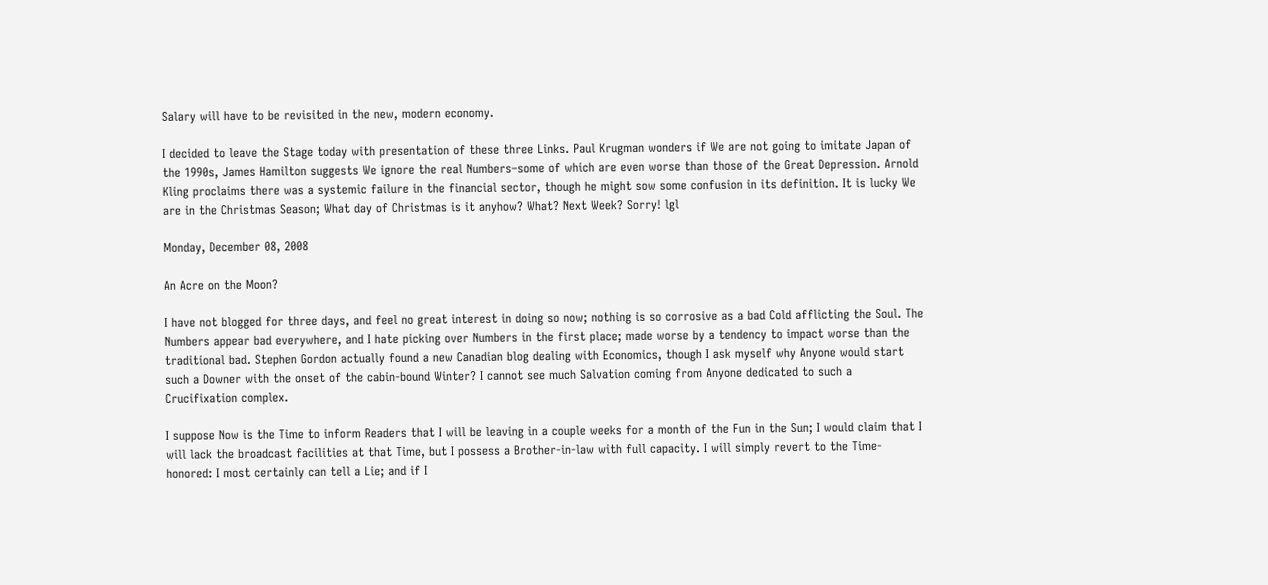Salary will have to be revisited in the new, modern economy.

I decided to leave the Stage today with presentation of these three Links. Paul Krugman wonders if We are not going to imitate Japan of the 1990s, James Hamilton suggests We ignore the real Numbers–some of which are even worse than those of the Great Depression. Arnold Kling proclaims there was a systemic failure in the financial sector, though he might sow some confusion in its definition. It is lucky We are in the Christmas Season; What day of Christmas is it anyhow? What? Next Week? Sorry! lgl

Monday, December 08, 2008

An Acre on the Moon?

I have not blogged for three days, and feel no great interest in doing so now; nothing is so corrosive as a bad Cold afflicting the Soul. The Numbers appear bad everywhere, and I hate picking over Numbers in the first place; made worse by a tendency to impact worse than the traditional bad. Stephen Gordon actually found a new Canadian blog dealing with Economics, though I ask myself why Anyone would start such a Downer with the onset of the cabin-bound Winter? I cannot see much Salvation coming from Anyone dedicated to such a Crucifixation complex.

I suppose Now is the Time to inform Readers that I will be leaving in a couple weeks for a month of the Fun in the Sun; I would claim that I will lack the broadcast facilities at that Time, but I possess a Brother-in-law with full capacity. I will simply revert to the Time-honored: I most certainly can tell a Lie; and if I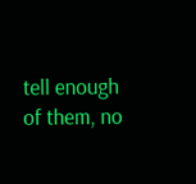tell enough of them, no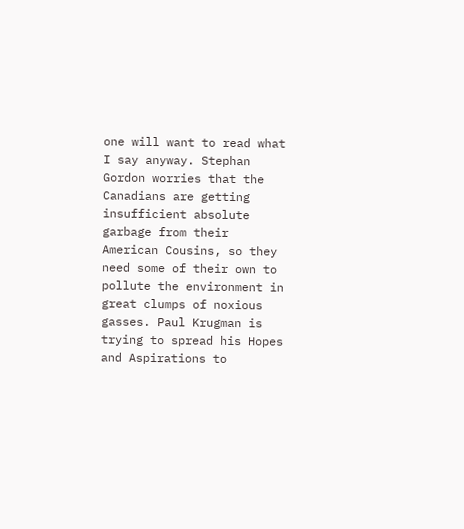one will want to read what I say anyway. Stephan Gordon worries that the Canadians are getting insufficient absolute garbage from their American Cousins, so they need some of their own to pollute the environment in great clumps of noxious gasses. Paul Krugman is trying to spread his Hopes and Aspirations to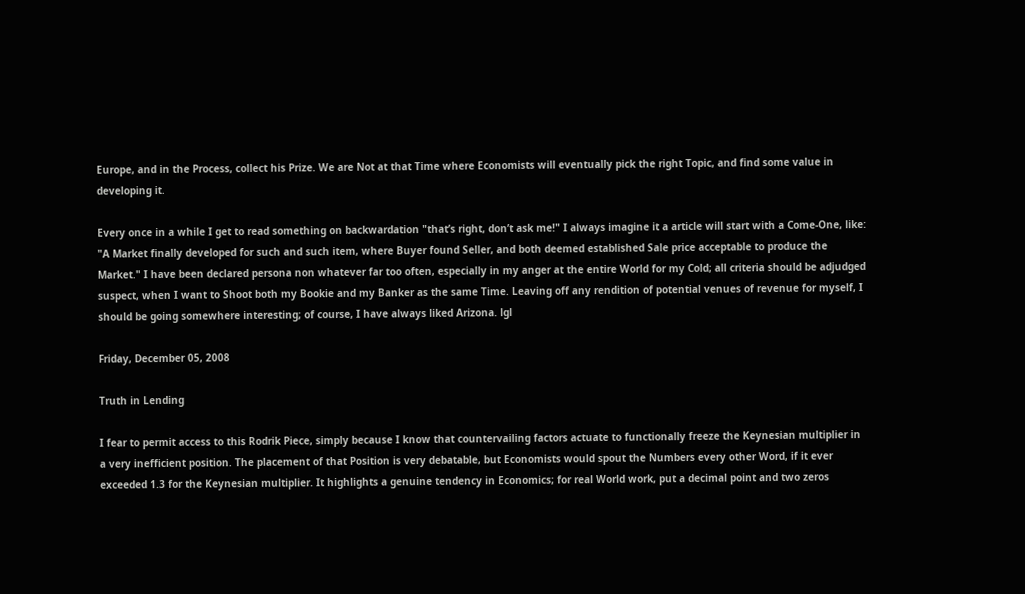Europe, and in the Process, collect his Prize. We are Not at that Time where Economists will eventually pick the right Topic, and find some value in developing it.

Every once in a while I get to read something on backwardation "that’s right, don’t ask me!" I always imagine it a article will start with a Come-One, like: "A Market finally developed for such and such item, where Buyer found Seller, and both deemed established Sale price acceptable to produce the Market." I have been declared persona non whatever far too often, especially in my anger at the entire World for my Cold; all criteria should be adjudged suspect, when I want to Shoot both my Bookie and my Banker as the same Time. Leaving off any rendition of potential venues of revenue for myself, I should be going somewhere interesting; of course, I have always liked Arizona. lgl

Friday, December 05, 2008

Truth in Lending

I fear to permit access to this Rodrik Piece, simply because I know that countervailing factors actuate to functionally freeze the Keynesian multiplier in a very inefficient position. The placement of that Position is very debatable, but Economists would spout the Numbers every other Word, if it ever exceeded 1.3 for the Keynesian multiplier. It highlights a genuine tendency in Economics; for real World work, put a decimal point and two zeros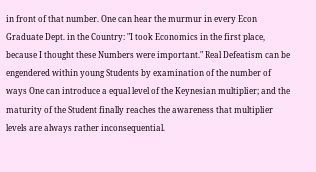in front of that number. One can hear the murmur in every Econ Graduate Dept. in the Country: "I took Economics in the first place, because I thought these Numbers were important." Real Defeatism can be engendered within young Students by examination of the number of ways One can introduce a equal level of the Keynesian multiplier; and the maturity of the Student finally reaches the awareness that multiplier levels are always rather inconsequential.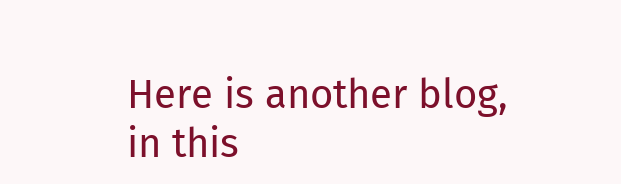Here is another blog, in this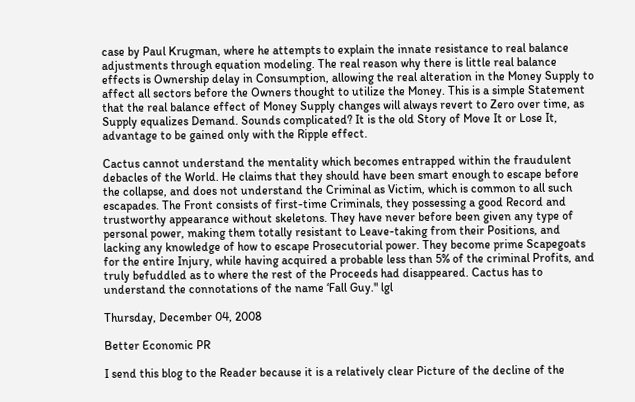case by Paul Krugman, where he attempts to explain the innate resistance to real balance adjustments through equation modeling. The real reason why there is little real balance effects is Ownership delay in Consumption, allowing the real alteration in the Money Supply to affect all sectors before the Owners thought to utilize the Money. This is a simple Statement that the real balance effect of Money Supply changes will always revert to Zero over time, as Supply equalizes Demand. Sounds complicated? It is the old Story of Move It or Lose It, advantage to be gained only with the Ripple effect.

Cactus cannot understand the mentality which becomes entrapped within the fraudulent debacles of the World. He claims that they should have been smart enough to escape before the collapse, and does not understand the Criminal as Victim, which is common to all such escapades. The Front consists of first-time Criminals, they possessing a good Record and trustworthy appearance without skeletons. They have never before been given any type of personal power, making them totally resistant to Leave-taking from their Positions, and lacking any knowledge of how to escape Prosecutorial power. They become prime Scapegoats for the entire Injury, while having acquired a probable less than 5% of the criminal Profits, and truly befuddled as to where the rest of the Proceeds had disappeared. Cactus has to understand the connotations of the name ‘Fall Guy." lgl

Thursday, December 04, 2008

Better Economic PR

I send this blog to the Reader because it is a relatively clear Picture of the decline of the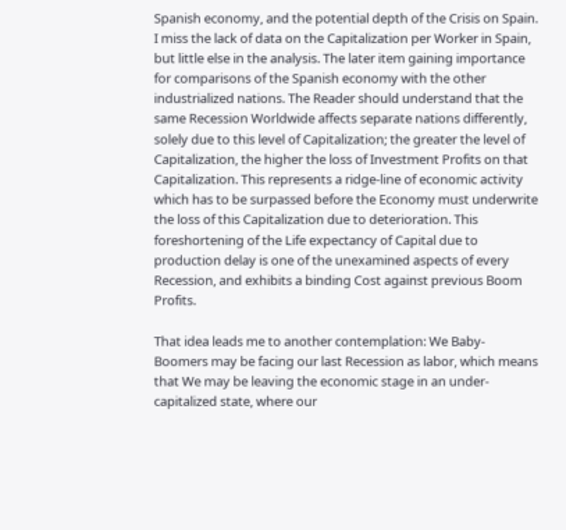Spanish economy, and the potential depth of the Crisis on Spain. I miss the lack of data on the Capitalization per Worker in Spain, but little else in the analysis. The later item gaining importance for comparisons of the Spanish economy with the other industrialized nations. The Reader should understand that the same Recession Worldwide affects separate nations differently, solely due to this level of Capitalization; the greater the level of Capitalization, the higher the loss of Investment Profits on that Capitalization. This represents a ridge-line of economic activity which has to be surpassed before the Economy must underwrite the loss of this Capitalization due to deterioration. This foreshortening of the Life expectancy of Capital due to production delay is one of the unexamined aspects of every Recession, and exhibits a binding Cost against previous Boom Profits.

That idea leads me to another contemplation: We Baby-Boomers may be facing our last Recession as labor, which means that We may be leaving the economic stage in an under-capitalized state, where our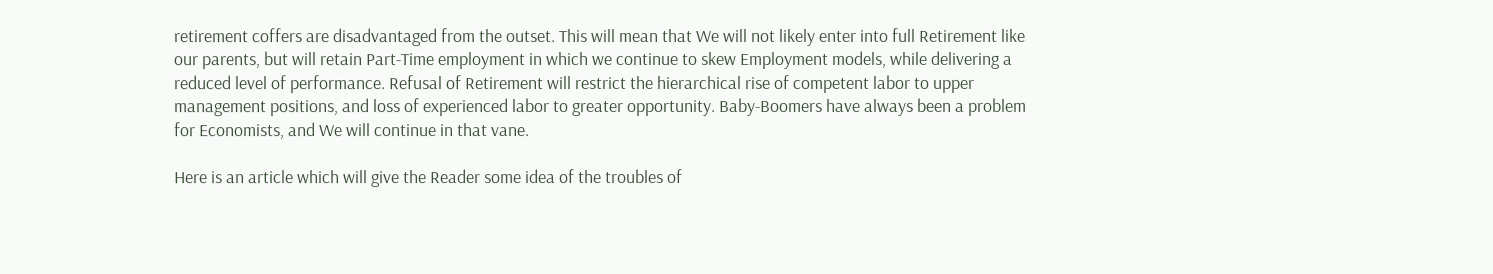retirement coffers are disadvantaged from the outset. This will mean that We will not likely enter into full Retirement like our parents, but will retain Part-Time employment in which we continue to skew Employment models, while delivering a reduced level of performance. Refusal of Retirement will restrict the hierarchical rise of competent labor to upper management positions, and loss of experienced labor to greater opportunity. Baby-Boomers have always been a problem for Economists, and We will continue in that vane.

Here is an article which will give the Reader some idea of the troubles of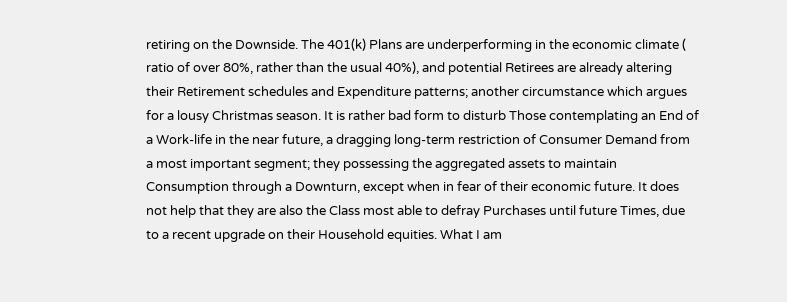retiring on the Downside. The 401(k) Plans are underperforming in the economic climate ( ratio of over 80%, rather than the usual 40%), and potential Retirees are already altering their Retirement schedules and Expenditure patterns; another circumstance which argues for a lousy Christmas season. It is rather bad form to disturb Those contemplating an End of a Work-life in the near future, a dragging long-term restriction of Consumer Demand from a most important segment; they possessing the aggregated assets to maintain Consumption through a Downturn, except when in fear of their economic future. It does not help that they are also the Class most able to defray Purchases until future Times, due to a recent upgrade on their Household equities. What I am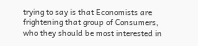trying to say is that Economists are frightening that group of Consumers, who they should be most interested in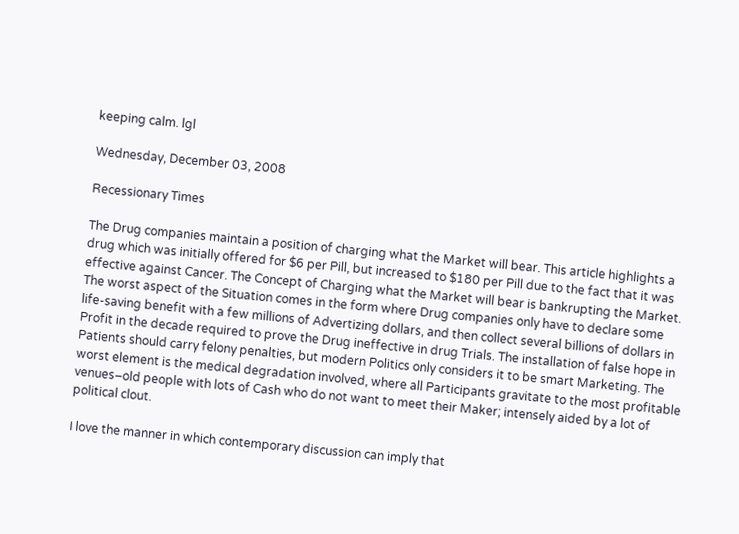keeping calm. lgl

Wednesday, December 03, 2008

Recessionary Times

The Drug companies maintain a position of charging what the Market will bear. This article highlights a drug which was initially offered for $6 per Pill, but increased to $180 per Pill due to the fact that it was effective against Cancer. The Concept of Charging what the Market will bear is bankrupting the Market. The worst aspect of the Situation comes in the form where Drug companies only have to declare some life-saving benefit with a few millions of Advertizing dollars, and then collect several billions of dollars in Profit in the decade required to prove the Drug ineffective in drug Trials. The installation of false hope in Patients should carry felony penalties, but modern Politics only considers it to be smart Marketing. The worst element is the medical degradation involved, where all Participants gravitate to the most profitable venues–old people with lots of Cash who do not want to meet their Maker; intensely aided by a lot of political clout.

I love the manner in which contemporary discussion can imply that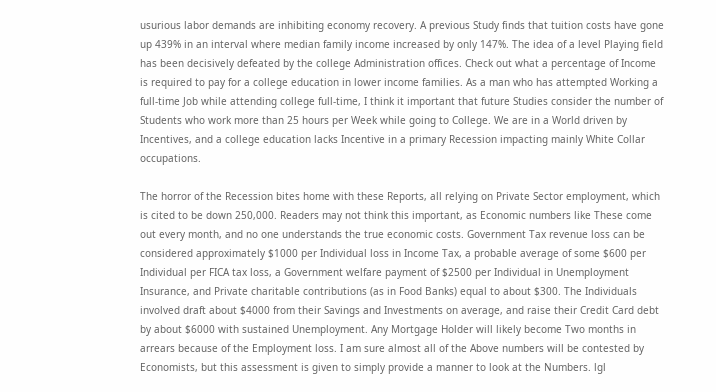usurious labor demands are inhibiting economy recovery. A previous Study finds that tuition costs have gone up 439% in an interval where median family income increased by only 147%. The idea of a level Playing field has been decisively defeated by the college Administration offices. Check out what a percentage of Income is required to pay for a college education in lower income families. As a man who has attempted Working a full-time Job while attending college full-time, I think it important that future Studies consider the number of Students who work more than 25 hours per Week while going to College. We are in a World driven by Incentives, and a college education lacks Incentive in a primary Recession impacting mainly White Collar occupations.

The horror of the Recession bites home with these Reports, all relying on Private Sector employment, which is cited to be down 250,000. Readers may not think this important, as Economic numbers like These come out every month, and no one understands the true economic costs. Government Tax revenue loss can be considered approximately $1000 per Individual loss in Income Tax, a probable average of some $600 per Individual per FICA tax loss, a Government welfare payment of $2500 per Individual in Unemployment Insurance, and Private charitable contributions (as in Food Banks) equal to about $300. The Individuals involved draft about $4000 from their Savings and Investments on average, and raise their Credit Card debt by about $6000 with sustained Unemployment. Any Mortgage Holder will likely become Two months in arrears because of the Employment loss. I am sure almost all of the Above numbers will be contested by Economists, but this assessment is given to simply provide a manner to look at the Numbers. lgl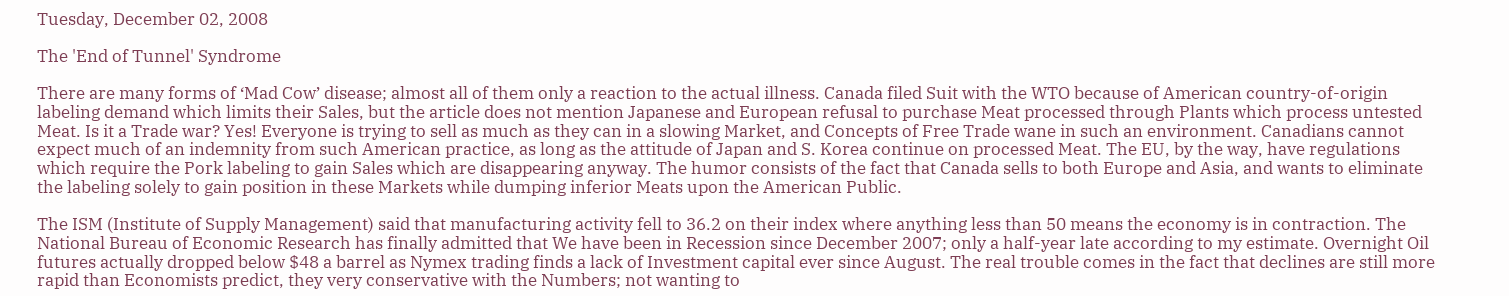Tuesday, December 02, 2008

The 'End of Tunnel' Syndrome

There are many forms of ‘Mad Cow’ disease; almost all of them only a reaction to the actual illness. Canada filed Suit with the WTO because of American country-of-origin labeling demand which limits their Sales, but the article does not mention Japanese and European refusal to purchase Meat processed through Plants which process untested Meat. Is it a Trade war? Yes! Everyone is trying to sell as much as they can in a slowing Market, and Concepts of Free Trade wane in such an environment. Canadians cannot expect much of an indemnity from such American practice, as long as the attitude of Japan and S. Korea continue on processed Meat. The EU, by the way, have regulations which require the Pork labeling to gain Sales which are disappearing anyway. The humor consists of the fact that Canada sells to both Europe and Asia, and wants to eliminate the labeling solely to gain position in these Markets while dumping inferior Meats upon the American Public.

The ISM (Institute of Supply Management) said that manufacturing activity fell to 36.2 on their index where anything less than 50 means the economy is in contraction. The National Bureau of Economic Research has finally admitted that We have been in Recession since December 2007; only a half-year late according to my estimate. Overnight Oil futures actually dropped below $48 a barrel as Nymex trading finds a lack of Investment capital ever since August. The real trouble comes in the fact that declines are still more rapid than Economists predict, they very conservative with the Numbers; not wanting to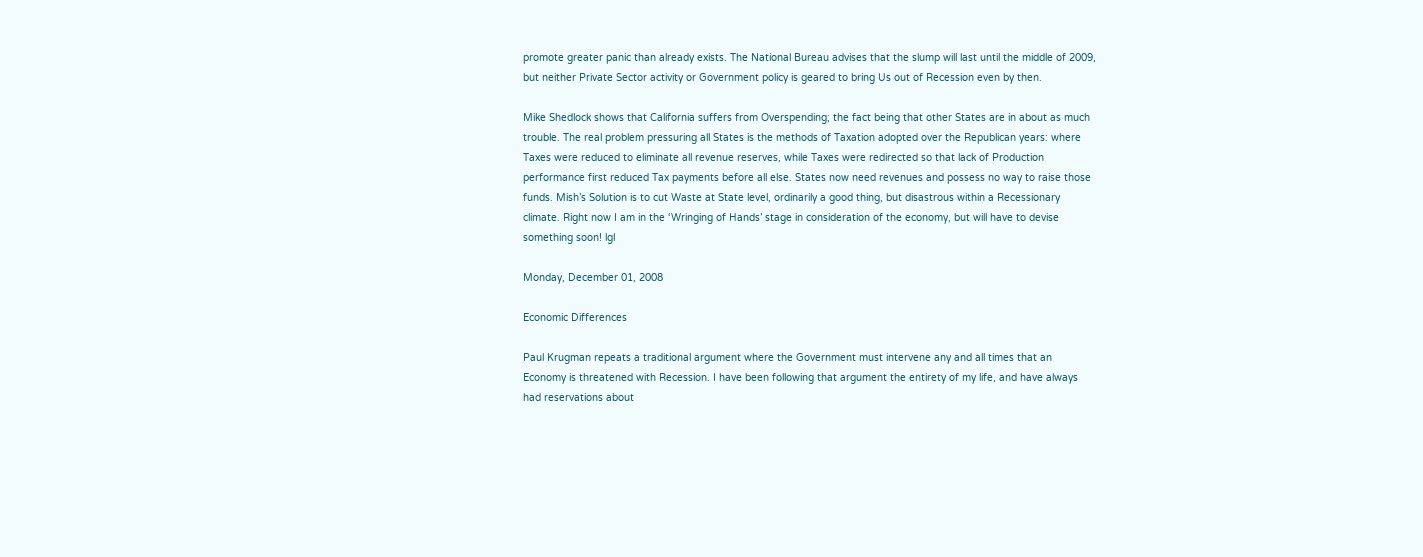promote greater panic than already exists. The National Bureau advises that the slump will last until the middle of 2009, but neither Private Sector activity or Government policy is geared to bring Us out of Recession even by then.

Mike Shedlock shows that California suffers from Overspending; the fact being that other States are in about as much trouble. The real problem pressuring all States is the methods of Taxation adopted over the Republican years: where Taxes were reduced to eliminate all revenue reserves, while Taxes were redirected so that lack of Production performance first reduced Tax payments before all else. States now need revenues and possess no way to raise those funds. Mish’s Solution is to cut Waste at State level, ordinarily a good thing, but disastrous within a Recessionary climate. Right now I am in the ‘Wringing of Hands’ stage in consideration of the economy, but will have to devise something soon! lgl

Monday, December 01, 2008

Economic Differences

Paul Krugman repeats a traditional argument where the Government must intervene any and all times that an Economy is threatened with Recession. I have been following that argument the entirety of my life, and have always had reservations about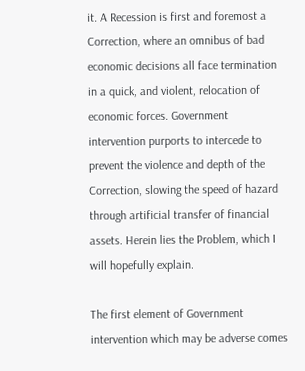it. A Recession is first and foremost a Correction, where an omnibus of bad economic decisions all face termination in a quick, and violent, relocation of economic forces. Government intervention purports to intercede to prevent the violence and depth of the Correction, slowing the speed of hazard through artificial transfer of financial assets. Herein lies the Problem, which I will hopefully explain.

The first element of Government intervention which may be adverse comes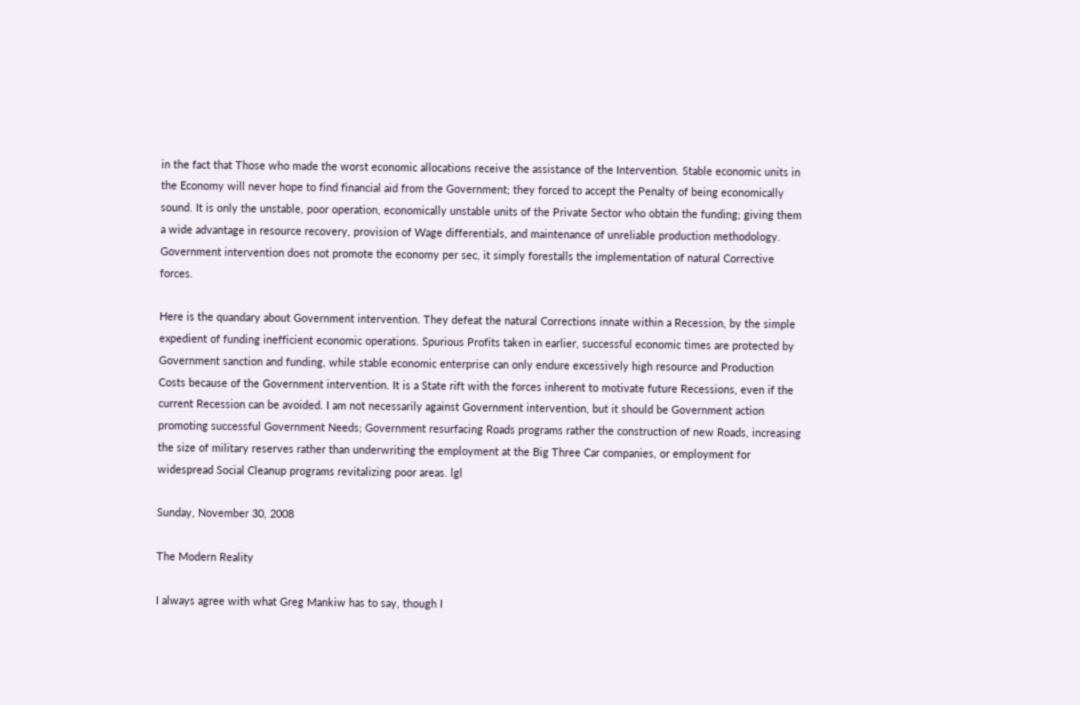in the fact that Those who made the worst economic allocations receive the assistance of the Intervention. Stable economic units in the Economy will never hope to find financial aid from the Government; they forced to accept the Penalty of being economically sound. It is only the unstable, poor operation, economically unstable units of the Private Sector who obtain the funding; giving them a wide advantage in resource recovery, provision of Wage differentials, and maintenance of unreliable production methodology. Government intervention does not promote the economy per sec, it simply forestalls the implementation of natural Corrective forces.

Here is the quandary about Government intervention. They defeat the natural Corrections innate within a Recession, by the simple expedient of funding inefficient economic operations. Spurious Profits taken in earlier, successful economic times are protected by Government sanction and funding, while stable economic enterprise can only endure excessively high resource and Production Costs because of the Government intervention. It is a State rift with the forces inherent to motivate future Recessions, even if the current Recession can be avoided. I am not necessarily against Government intervention, but it should be Government action promoting successful Government Needs; Government resurfacing Roads programs rather the construction of new Roads, increasing the size of military reserves rather than underwriting the employment at the Big Three Car companies, or employment for widespread Social Cleanup programs revitalizing poor areas. lgl

Sunday, November 30, 2008

The Modern Reality

I always agree with what Greg Mankiw has to say, though I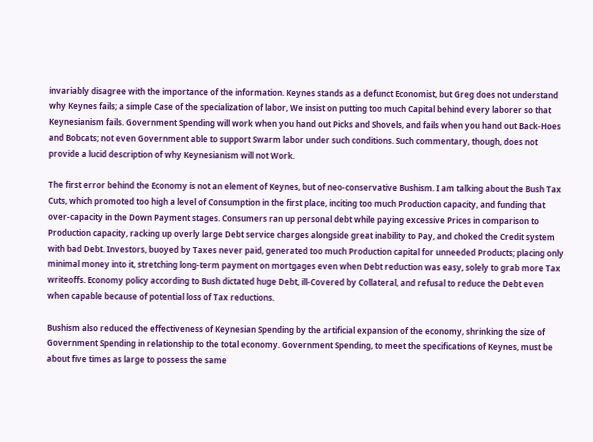invariably disagree with the importance of the information. Keynes stands as a defunct Economist, but Greg does not understand why Keynes fails; a simple Case of the specialization of labor, We insist on putting too much Capital behind every laborer so that Keynesianism fails. Government Spending will work when you hand out Picks and Shovels, and fails when you hand out Back-Hoes and Bobcats; not even Government able to support Swarm labor under such conditions. Such commentary, though, does not provide a lucid description of why Keynesianism will not Work.

The first error behind the Economy is not an element of Keynes, but of neo-conservative Bushism. I am talking about the Bush Tax Cuts, which promoted too high a level of Consumption in the first place, inciting too much Production capacity, and funding that over-capacity in the Down Payment stages. Consumers ran up personal debt while paying excessive Prices in comparison to Production capacity, racking up overly large Debt service charges alongside great inability to Pay, and choked the Credit system with bad Debt. Investors, buoyed by Taxes never paid, generated too much Production capital for unneeded Products; placing only minimal money into it, stretching long-term payment on mortgages even when Debt reduction was easy, solely to grab more Tax writeoffs. Economy policy according to Bush dictated huge Debt, ill-Covered by Collateral, and refusal to reduce the Debt even when capable because of potential loss of Tax reductions.

Bushism also reduced the effectiveness of Keynesian Spending by the artificial expansion of the economy, shrinking the size of Government Spending in relationship to the total economy. Government Spending, to meet the specifications of Keynes, must be about five times as large to possess the same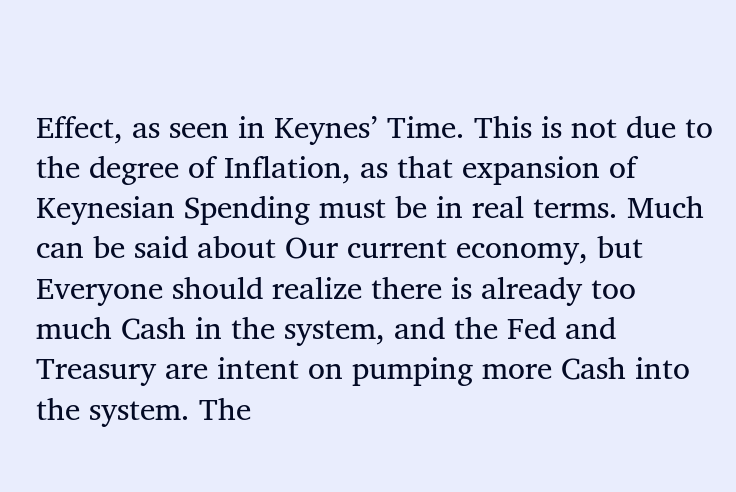Effect, as seen in Keynes’ Time. This is not due to the degree of Inflation, as that expansion of Keynesian Spending must be in real terms. Much can be said about Our current economy, but Everyone should realize there is already too much Cash in the system, and the Fed and Treasury are intent on pumping more Cash into the system. The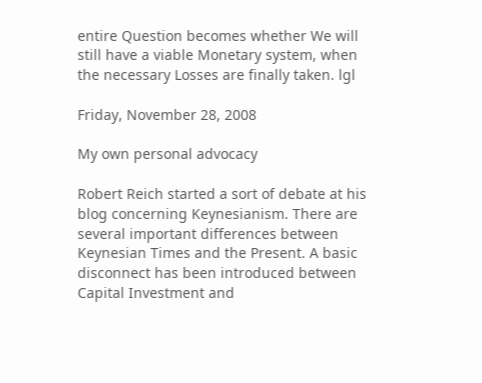entire Question becomes whether We will still have a viable Monetary system, when the necessary Losses are finally taken. lgl

Friday, November 28, 2008

My own personal advocacy

Robert Reich started a sort of debate at his blog concerning Keynesianism. There are several important differences between Keynesian Times and the Present. A basic disconnect has been introduced between Capital Investment and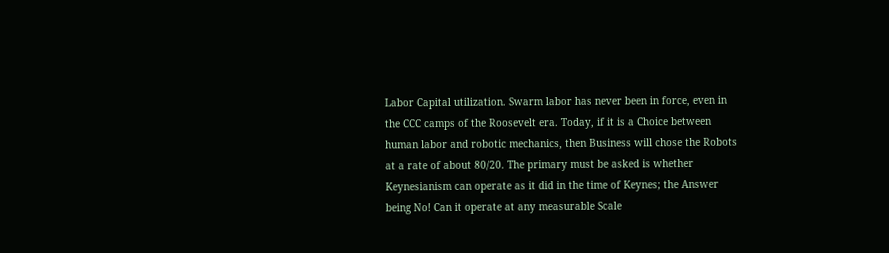Labor Capital utilization. Swarm labor has never been in force, even in the CCC camps of the Roosevelt era. Today, if it is a Choice between human labor and robotic mechanics, then Business will chose the Robots at a rate of about 80/20. The primary must be asked is whether Keynesianism can operate as it did in the time of Keynes; the Answer being No! Can it operate at any measurable Scale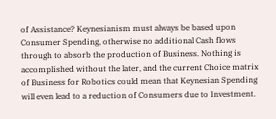of Assistance? Keynesianism must always be based upon Consumer Spending, otherwise no additional Cash flows through to absorb the production of Business. Nothing is accomplished without the later, and the current Choice matrix of Business for Robotics could mean that Keynesian Spending will even lead to a reduction of Consumers due to Investment.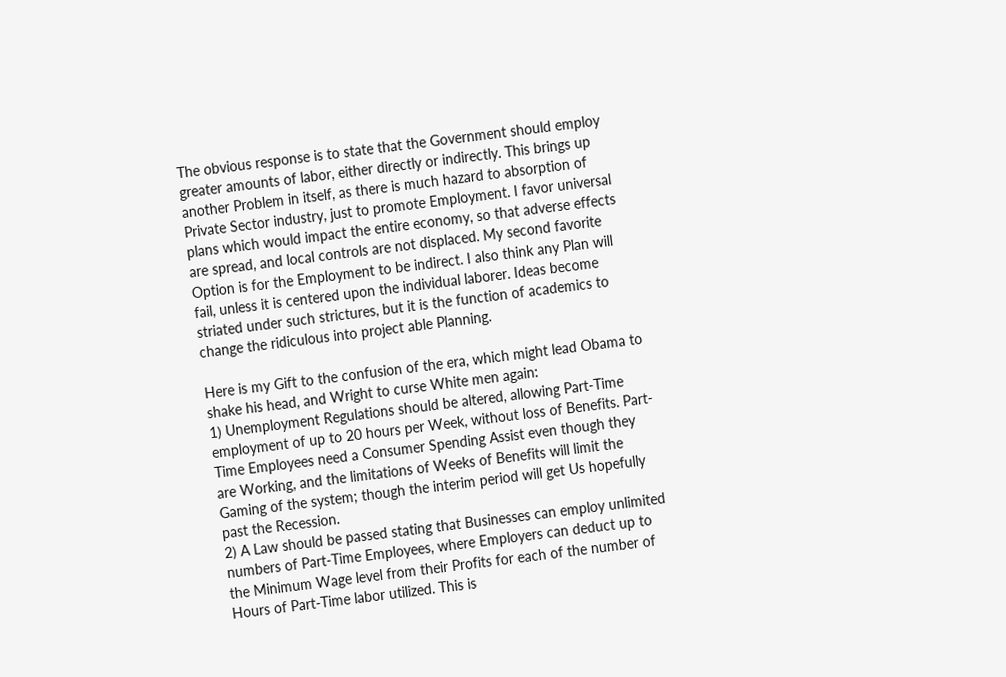The obvious response is to state that the Government should employ greater amounts of labor, either directly or indirectly. This brings up another Problem in itself, as there is much hazard to absorption of Private Sector industry, just to promote Employment. I favor universal plans which would impact the entire economy, so that adverse effects are spread, and local controls are not displaced. My second favorite Option is for the Employment to be indirect. I also think any Plan will fail, unless it is centered upon the individual laborer. Ideas become striated under such strictures, but it is the function of academics to change the ridiculous into project able Planning.

Here is my Gift to the confusion of the era, which might lead Obama to shake his head, and Wright to curse White men again:
1) Unemployment Regulations should be altered, allowing Part-Time employment of up to 20 hours per Week, without loss of Benefits. Part-Time Employees need a Consumer Spending Assist even though they are Working, and the limitations of Weeks of Benefits will limit the Gaming of the system; though the interim period will get Us hopefully past the Recession.
2) A Law should be passed stating that Businesses can employ unlimited numbers of Part-Time Employees, where Employers can deduct up to the Minimum Wage level from their Profits for each of the number of Hours of Part-Time labor utilized. This is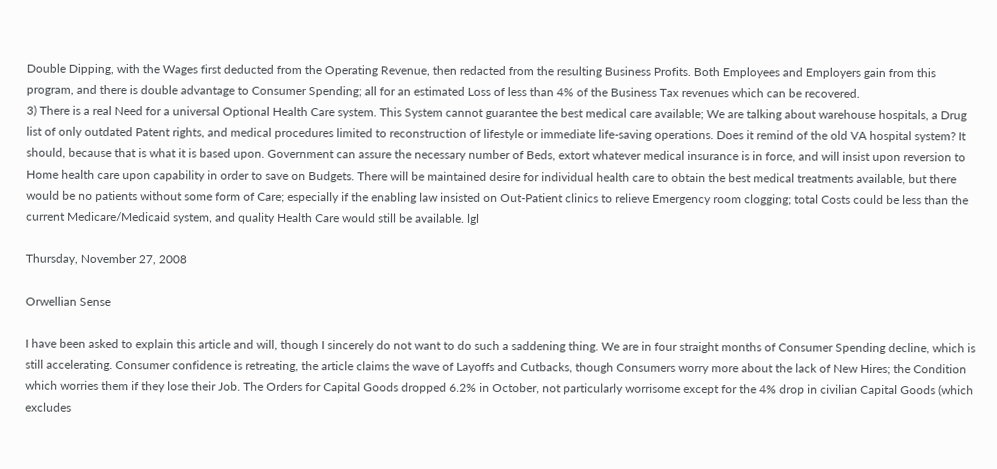Double Dipping, with the Wages first deducted from the Operating Revenue, then redacted from the resulting Business Profits. Both Employees and Employers gain from this program, and there is double advantage to Consumer Spending; all for an estimated Loss of less than 4% of the Business Tax revenues which can be recovered.
3) There is a real Need for a universal Optional Health Care system. This System cannot guarantee the best medical care available; We are talking about warehouse hospitals, a Drug list of only outdated Patent rights, and medical procedures limited to reconstruction of lifestyle or immediate life-saving operations. Does it remind of the old VA hospital system? It should, because that is what it is based upon. Government can assure the necessary number of Beds, extort whatever medical insurance is in force, and will insist upon reversion to Home health care upon capability in order to save on Budgets. There will be maintained desire for individual health care to obtain the best medical treatments available, but there would be no patients without some form of Care; especially if the enabling law insisted on Out-Patient clinics to relieve Emergency room clogging; total Costs could be less than the current Medicare/Medicaid system, and quality Health Care would still be available. lgl

Thursday, November 27, 2008

Orwellian Sense

I have been asked to explain this article and will, though I sincerely do not want to do such a saddening thing. We are in four straight months of Consumer Spending decline, which is still accelerating. Consumer confidence is retreating, the article claims the wave of Layoffs and Cutbacks, though Consumers worry more about the lack of New Hires; the Condition which worries them if they lose their Job. The Orders for Capital Goods dropped 6.2% in October, not particularly worrisome except for the 4% drop in civilian Capital Goods (which excludes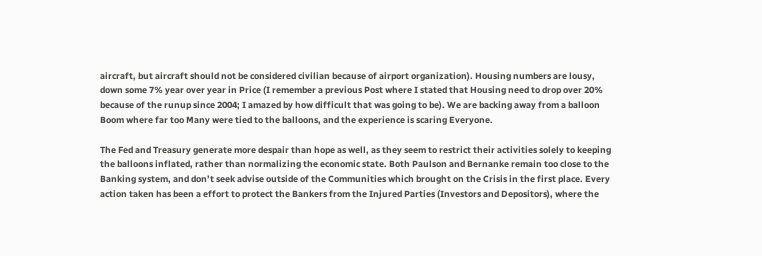aircraft, but aircraft should not be considered civilian because of airport organization). Housing numbers are lousy, down some 7% year over year in Price (I remember a previous Post where I stated that Housing need to drop over 20% because of the runup since 2004; I amazed by how difficult that was going to be). We are backing away from a balloon Boom where far too Many were tied to the balloons, and the experience is scaring Everyone.

The Fed and Treasury generate more despair than hope as well, as they seem to restrict their activities solely to keeping the balloons inflated, rather than normalizing the economic state. Both Paulson and Bernanke remain too close to the Banking system, and don’t seek advise outside of the Communities which brought on the Crisis in the first place. Every action taken has been a effort to protect the Bankers from the Injured Parties (Investors and Depositors), where the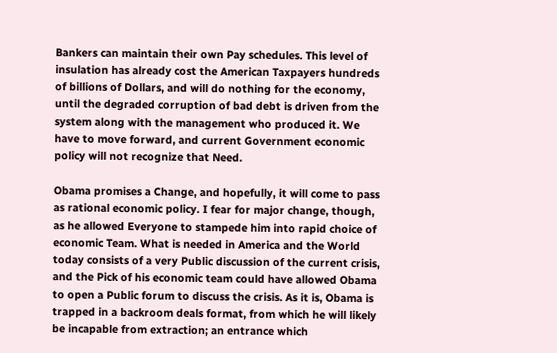Bankers can maintain their own Pay schedules. This level of insulation has already cost the American Taxpayers hundreds of billions of Dollars, and will do nothing for the economy, until the degraded corruption of bad debt is driven from the system along with the management who produced it. We have to move forward, and current Government economic policy will not recognize that Need.

Obama promises a Change, and hopefully, it will come to pass as rational economic policy. I fear for major change, though, as he allowed Everyone to stampede him into rapid choice of economic Team. What is needed in America and the World today consists of a very Public discussion of the current crisis, and the Pick of his economic team could have allowed Obama to open a Public forum to discuss the crisis. As it is, Obama is trapped in a backroom deals format, from which he will likely be incapable from extraction; an entrance which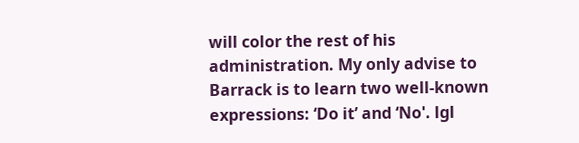will color the rest of his administration. My only advise to Barrack is to learn two well-known expressions: ‘Do it’ and ‘No'. lgl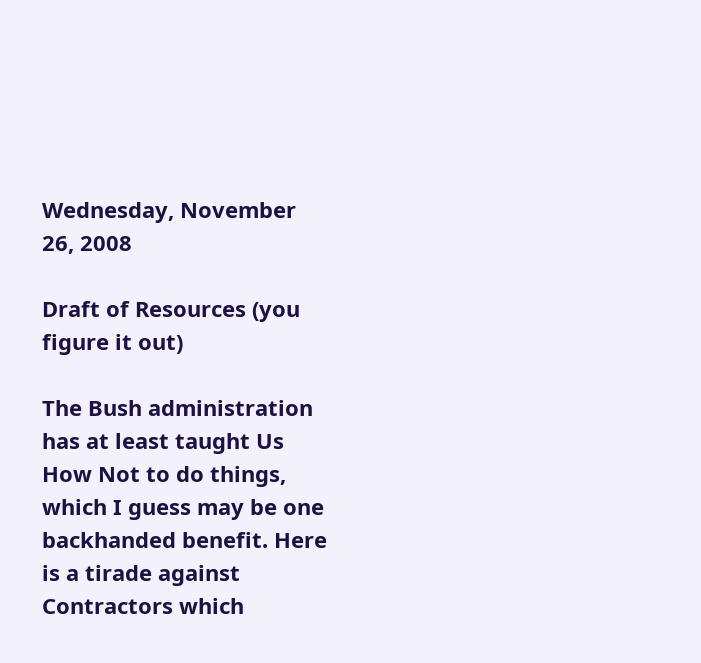Wednesday, November 26, 2008

Draft of Resources (you figure it out)

The Bush administration has at least taught Us How Not to do things, which I guess may be one backhanded benefit. Here is a tirade against Contractors which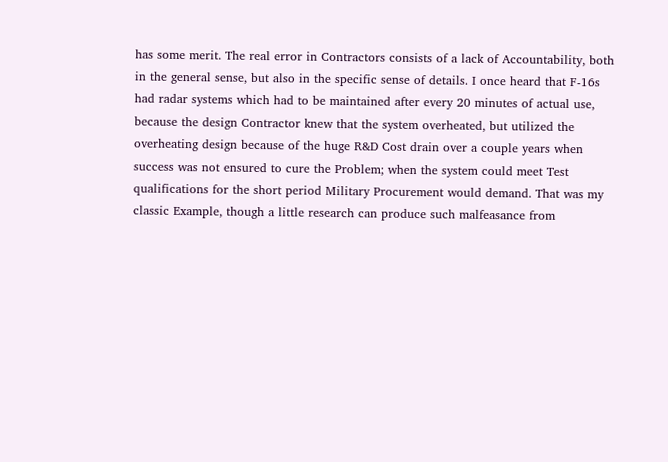has some merit. The real error in Contractors consists of a lack of Accountability, both in the general sense, but also in the specific sense of details. I once heard that F-16s had radar systems which had to be maintained after every 20 minutes of actual use, because the design Contractor knew that the system overheated, but utilized the overheating design because of the huge R&D Cost drain over a couple years when success was not ensured to cure the Problem; when the system could meet Test qualifications for the short period Military Procurement would demand. That was my classic Example, though a little research can produce such malfeasance from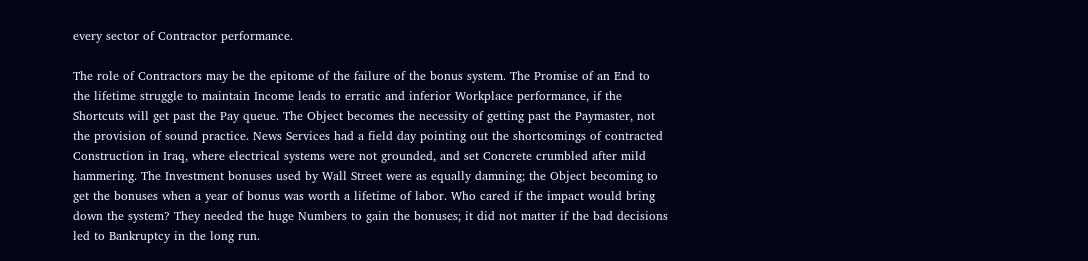every sector of Contractor performance.

The role of Contractors may be the epitome of the failure of the bonus system. The Promise of an End to the lifetime struggle to maintain Income leads to erratic and inferior Workplace performance, if the Shortcuts will get past the Pay queue. The Object becomes the necessity of getting past the Paymaster, not the provision of sound practice. News Services had a field day pointing out the shortcomings of contracted Construction in Iraq, where electrical systems were not grounded, and set Concrete crumbled after mild hammering. The Investment bonuses used by Wall Street were as equally damning; the Object becoming to get the bonuses when a year of bonus was worth a lifetime of labor. Who cared if the impact would bring down the system? They needed the huge Numbers to gain the bonuses; it did not matter if the bad decisions led to Bankruptcy in the long run.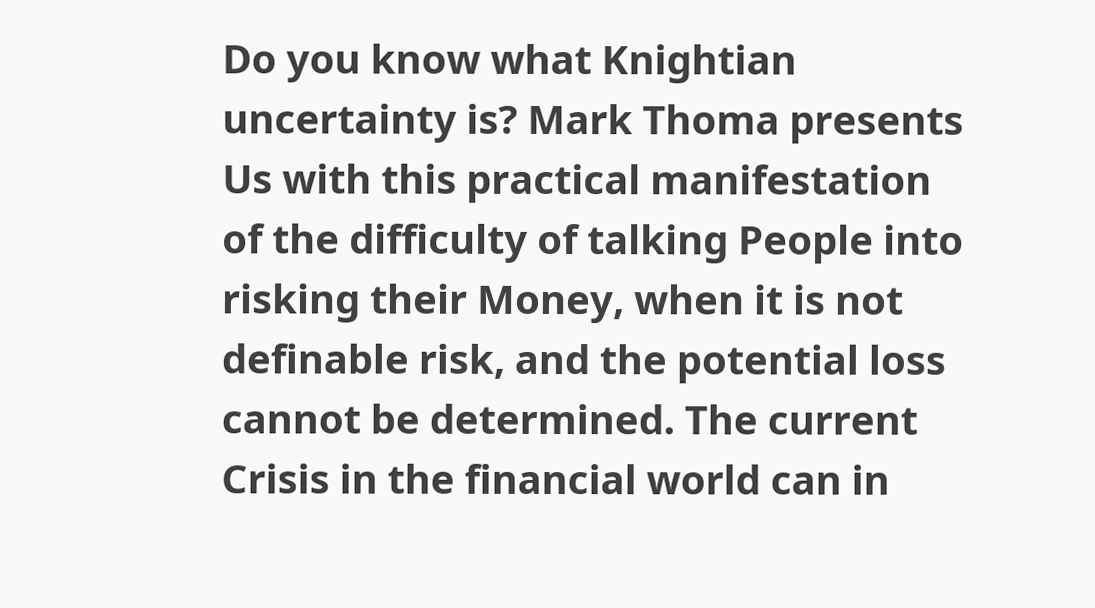Do you know what Knightian uncertainty is? Mark Thoma presents Us with this practical manifestation of the difficulty of talking People into risking their Money, when it is not definable risk, and the potential loss cannot be determined. The current Crisis in the financial world can in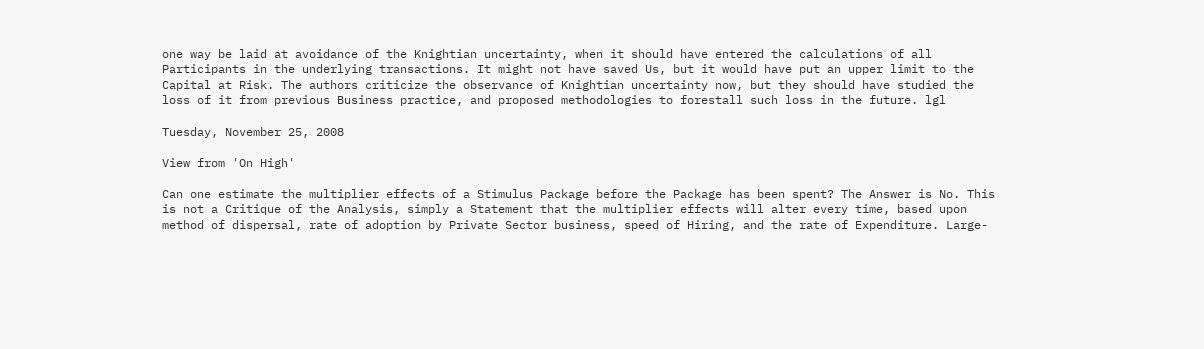one way be laid at avoidance of the Knightian uncertainty, when it should have entered the calculations of all Participants in the underlying transactions. It might not have saved Us, but it would have put an upper limit to the Capital at Risk. The authors criticize the observance of Knightian uncertainty now, but they should have studied the loss of it from previous Business practice, and proposed methodologies to forestall such loss in the future. lgl

Tuesday, November 25, 2008

View from 'On High'

Can one estimate the multiplier effects of a Stimulus Package before the Package has been spent? The Answer is No. This is not a Critique of the Analysis, simply a Statement that the multiplier effects will alter every time, based upon method of dispersal, rate of adoption by Private Sector business, speed of Hiring, and the rate of Expenditure. Large-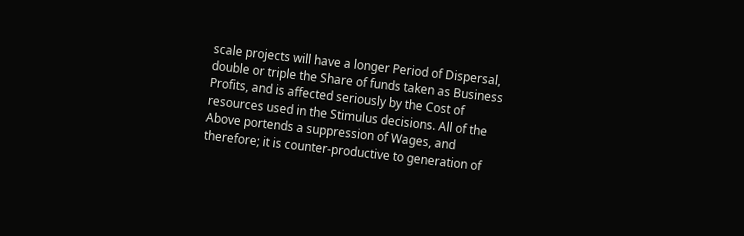scale projects will have a longer Period of Dispersal, double or triple the Share of funds taken as Business Profits, and is affected seriously by the Cost of resources used in the Stimulus decisions. All of the Above portends a suppression of Wages, and therefore; it is counter-productive to generation of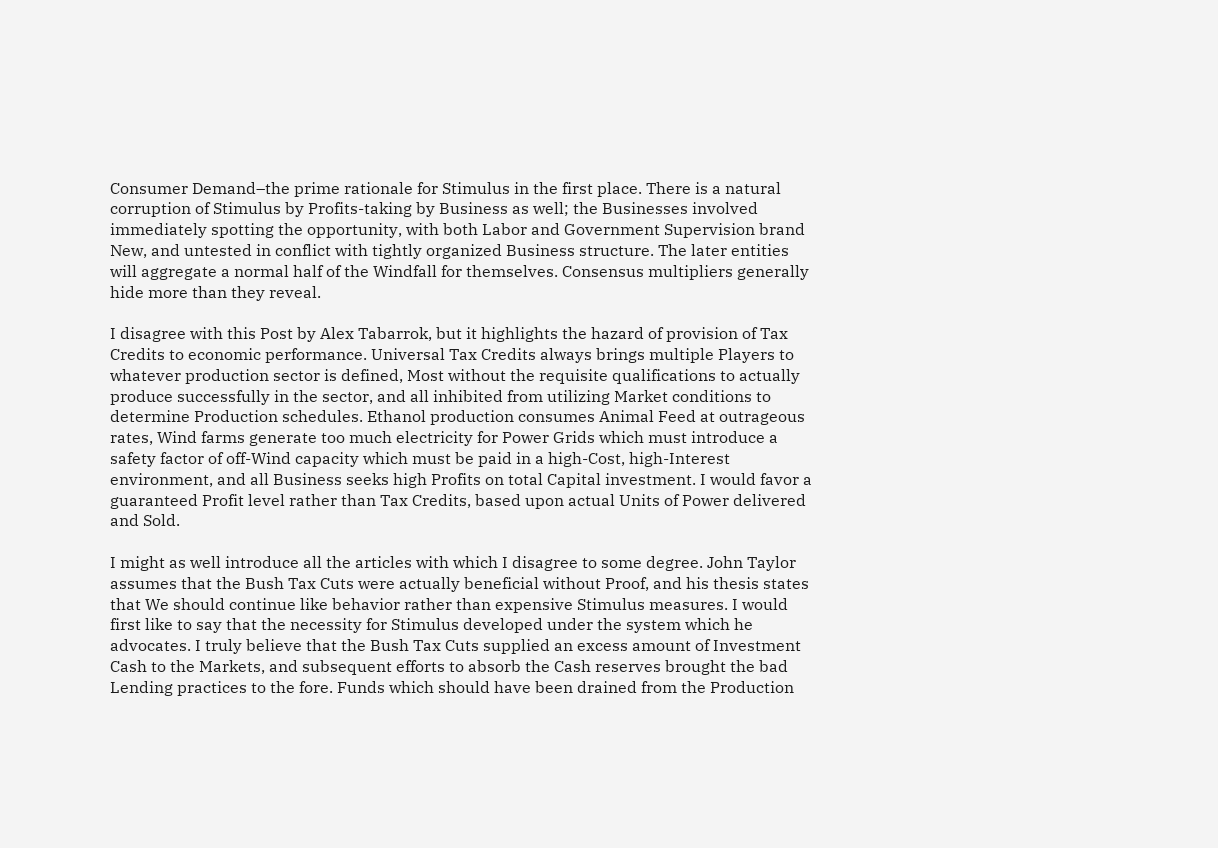Consumer Demand–the prime rationale for Stimulus in the first place. There is a natural corruption of Stimulus by Profits-taking by Business as well; the Businesses involved immediately spotting the opportunity, with both Labor and Government Supervision brand New, and untested in conflict with tightly organized Business structure. The later entities will aggregate a normal half of the Windfall for themselves. Consensus multipliers generally hide more than they reveal.

I disagree with this Post by Alex Tabarrok, but it highlights the hazard of provision of Tax Credits to economic performance. Universal Tax Credits always brings multiple Players to whatever production sector is defined, Most without the requisite qualifications to actually produce successfully in the sector, and all inhibited from utilizing Market conditions to determine Production schedules. Ethanol production consumes Animal Feed at outrageous rates, Wind farms generate too much electricity for Power Grids which must introduce a safety factor of off-Wind capacity which must be paid in a high-Cost, high-Interest environment, and all Business seeks high Profits on total Capital investment. I would favor a guaranteed Profit level rather than Tax Credits, based upon actual Units of Power delivered and Sold.

I might as well introduce all the articles with which I disagree to some degree. John Taylor assumes that the Bush Tax Cuts were actually beneficial without Proof, and his thesis states that We should continue like behavior rather than expensive Stimulus measures. I would first like to say that the necessity for Stimulus developed under the system which he advocates. I truly believe that the Bush Tax Cuts supplied an excess amount of Investment Cash to the Markets, and subsequent efforts to absorb the Cash reserves brought the bad Lending practices to the fore. Funds which should have been drained from the Production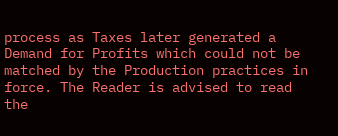process as Taxes later generated a Demand for Profits which could not be matched by the Production practices in force. The Reader is advised to read the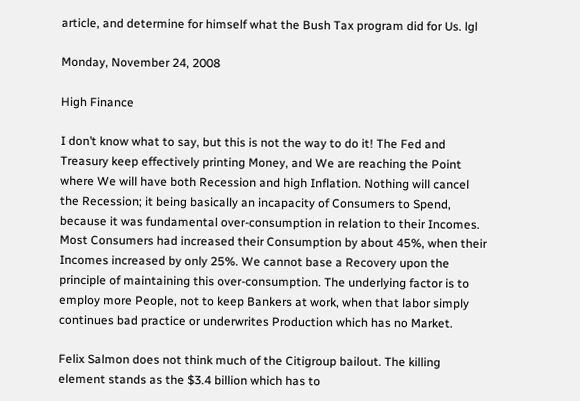article, and determine for himself what the Bush Tax program did for Us. lgl

Monday, November 24, 2008

High Finance

I don’t know what to say, but this is not the way to do it! The Fed and Treasury keep effectively printing Money, and We are reaching the Point where We will have both Recession and high Inflation. Nothing will cancel the Recession; it being basically an incapacity of Consumers to Spend, because it was fundamental over-consumption in relation to their Incomes. Most Consumers had increased their Consumption by about 45%, when their Incomes increased by only 25%. We cannot base a Recovery upon the principle of maintaining this over-consumption. The underlying factor is to employ more People, not to keep Bankers at work, when that labor simply continues bad practice or underwrites Production which has no Market.

Felix Salmon does not think much of the Citigroup bailout. The killing element stands as the $3.4 billion which has to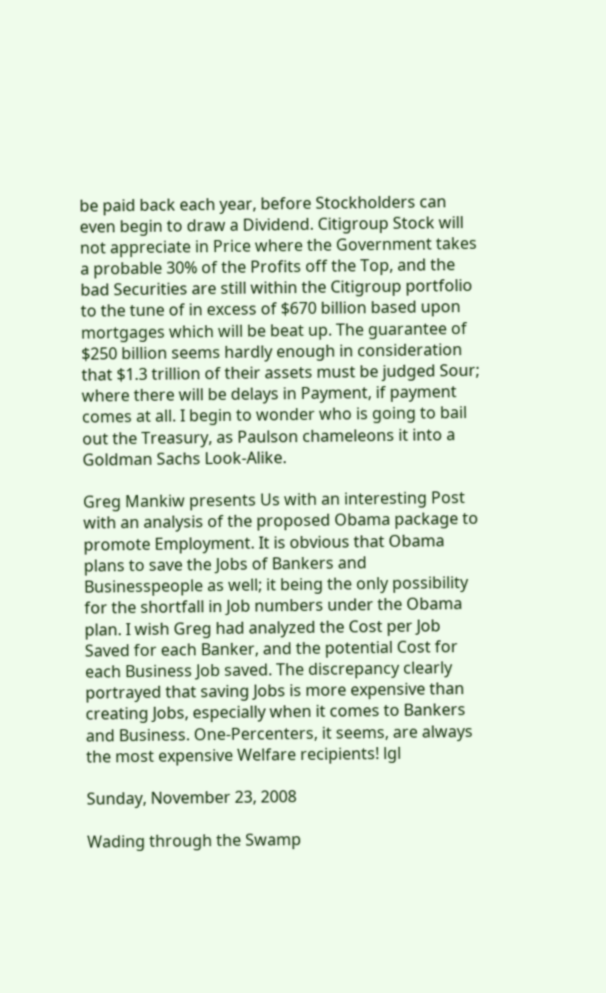be paid back each year, before Stockholders can even begin to draw a Dividend. Citigroup Stock will not appreciate in Price where the Government takes a probable 30% of the Profits off the Top, and the bad Securities are still within the Citigroup portfolio to the tune of in excess of $670 billion based upon mortgages which will be beat up. The guarantee of $250 billion seems hardly enough in consideration that $1.3 trillion of their assets must be judged Sour; where there will be delays in Payment, if payment comes at all. I begin to wonder who is going to bail out the Treasury, as Paulson chameleons it into a Goldman Sachs Look-Alike.

Greg Mankiw presents Us with an interesting Post with an analysis of the proposed Obama package to promote Employment. It is obvious that Obama plans to save the Jobs of Bankers and Businesspeople as well; it being the only possibility for the shortfall in Job numbers under the Obama plan. I wish Greg had analyzed the Cost per Job Saved for each Banker, and the potential Cost for each Business Job saved. The discrepancy clearly portrayed that saving Jobs is more expensive than creating Jobs, especially when it comes to Bankers and Business. One-Percenters, it seems, are always the most expensive Welfare recipients! lgl

Sunday, November 23, 2008

Wading through the Swamp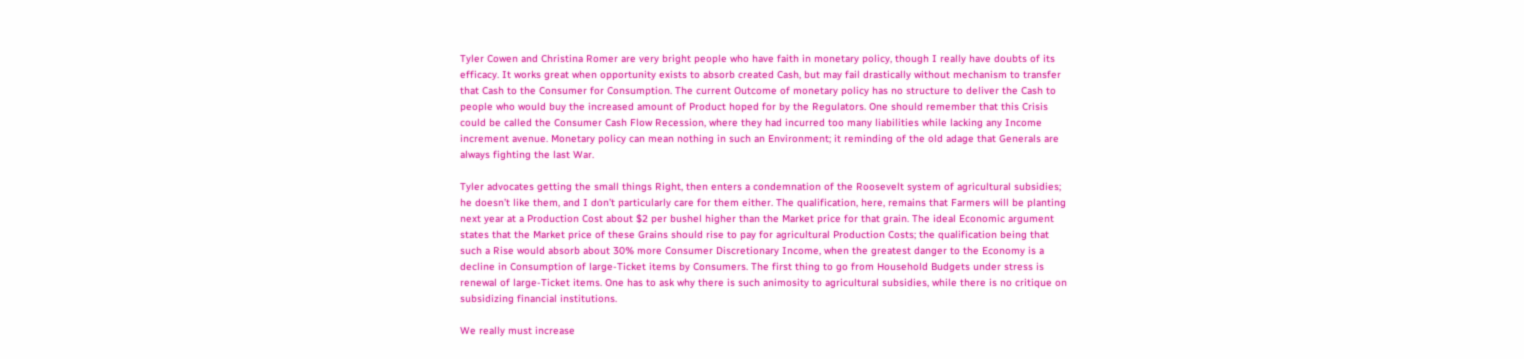Tyler Cowen and Christina Romer are very bright people who have faith in monetary policy, though I really have doubts of its efficacy. It works great when opportunity exists to absorb created Cash, but may fail drastically without mechanism to transfer that Cash to the Consumer for Consumption. The current Outcome of monetary policy has no structure to deliver the Cash to people who would buy the increased amount of Product hoped for by the Regulators. One should remember that this Crisis could be called the Consumer Cash Flow Recession, where they had incurred too many liabilities while lacking any Income increment avenue. Monetary policy can mean nothing in such an Environment; it reminding of the old adage that Generals are always fighting the last War.

Tyler advocates getting the small things Right, then enters a condemnation of the Roosevelt system of agricultural subsidies; he doesn’t like them, and I don’t particularly care for them either. The qualification, here, remains that Farmers will be planting next year at a Production Cost about $2 per bushel higher than the Market price for that grain. The ideal Economic argument states that the Market price of these Grains should rise to pay for agricultural Production Costs; the qualification being that such a Rise would absorb about 30% more Consumer Discretionary Income, when the greatest danger to the Economy is a decline in Consumption of large-Ticket items by Consumers. The first thing to go from Household Budgets under stress is renewal of large-Ticket items. One has to ask why there is such animosity to agricultural subsidies, while there is no critique on subsidizing financial institutions.

We really must increase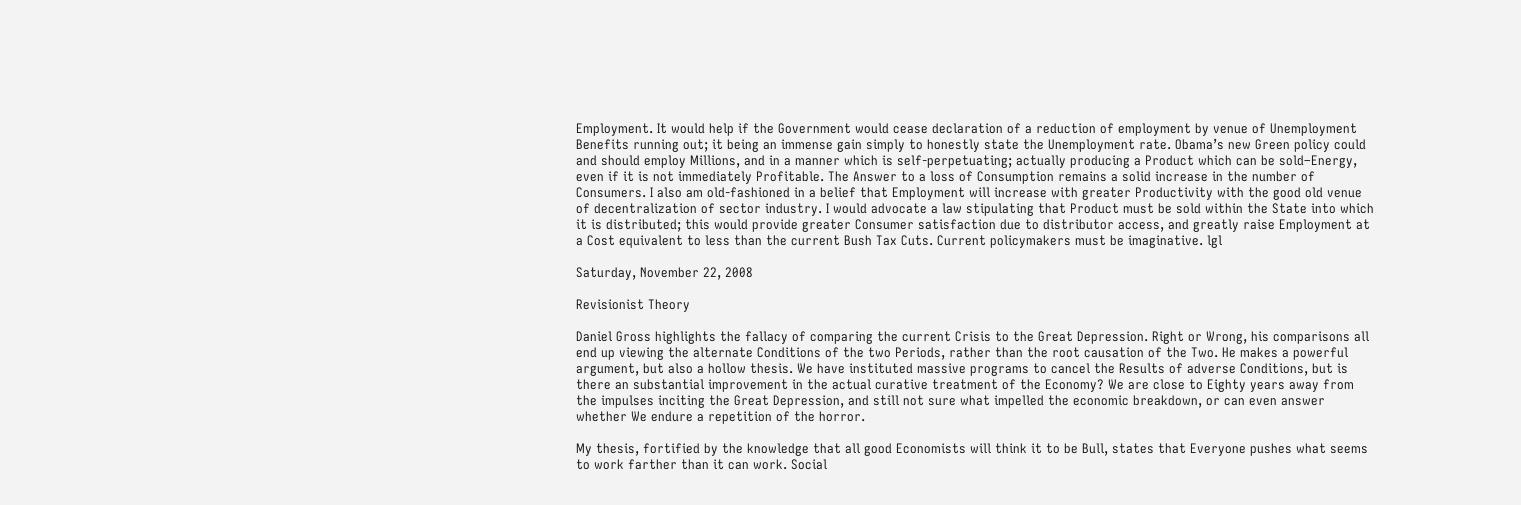Employment. It would help if the Government would cease declaration of a reduction of employment by venue of Unemployment Benefits running out; it being an immense gain simply to honestly state the Unemployment rate. Obama’s new Green policy could and should employ Millions, and in a manner which is self-perpetuating; actually producing a Product which can be sold–Energy, even if it is not immediately Profitable. The Answer to a loss of Consumption remains a solid increase in the number of Consumers. I also am old-fashioned in a belief that Employment will increase with greater Productivity with the good old venue of decentralization of sector industry. I would advocate a law stipulating that Product must be sold within the State into which it is distributed; this would provide greater Consumer satisfaction due to distributor access, and greatly raise Employment at a Cost equivalent to less than the current Bush Tax Cuts. Current policymakers must be imaginative. lgl

Saturday, November 22, 2008

Revisionist Theory

Daniel Gross highlights the fallacy of comparing the current Crisis to the Great Depression. Right or Wrong, his comparisons all end up viewing the alternate Conditions of the two Periods, rather than the root causation of the Two. He makes a powerful argument, but also a hollow thesis. We have instituted massive programs to cancel the Results of adverse Conditions, but is there an substantial improvement in the actual curative treatment of the Economy? We are close to Eighty years away from the impulses inciting the Great Depression, and still not sure what impelled the economic breakdown, or can even answer whether We endure a repetition of the horror.

My thesis, fortified by the knowledge that all good Economists will think it to be Bull, states that Everyone pushes what seems to work farther than it can work. Social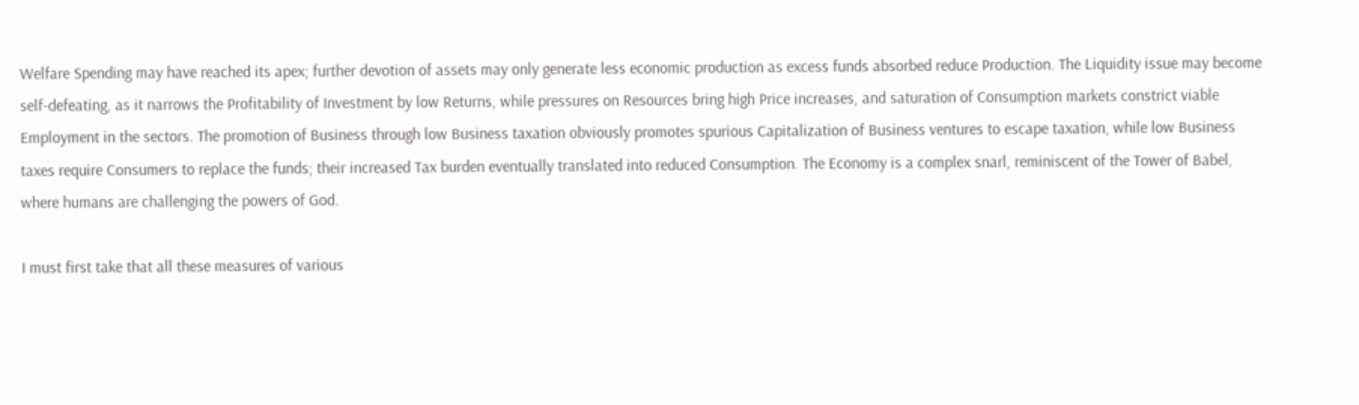Welfare Spending may have reached its apex; further devotion of assets may only generate less economic production as excess funds absorbed reduce Production. The Liquidity issue may become self-defeating, as it narrows the Profitability of Investment by low Returns, while pressures on Resources bring high Price increases, and saturation of Consumption markets constrict viable Employment in the sectors. The promotion of Business through low Business taxation obviously promotes spurious Capitalization of Business ventures to escape taxation, while low Business taxes require Consumers to replace the funds; their increased Tax burden eventually translated into reduced Consumption. The Economy is a complex snarl, reminiscent of the Tower of Babel, where humans are challenging the powers of God.

I must first take that all these measures of various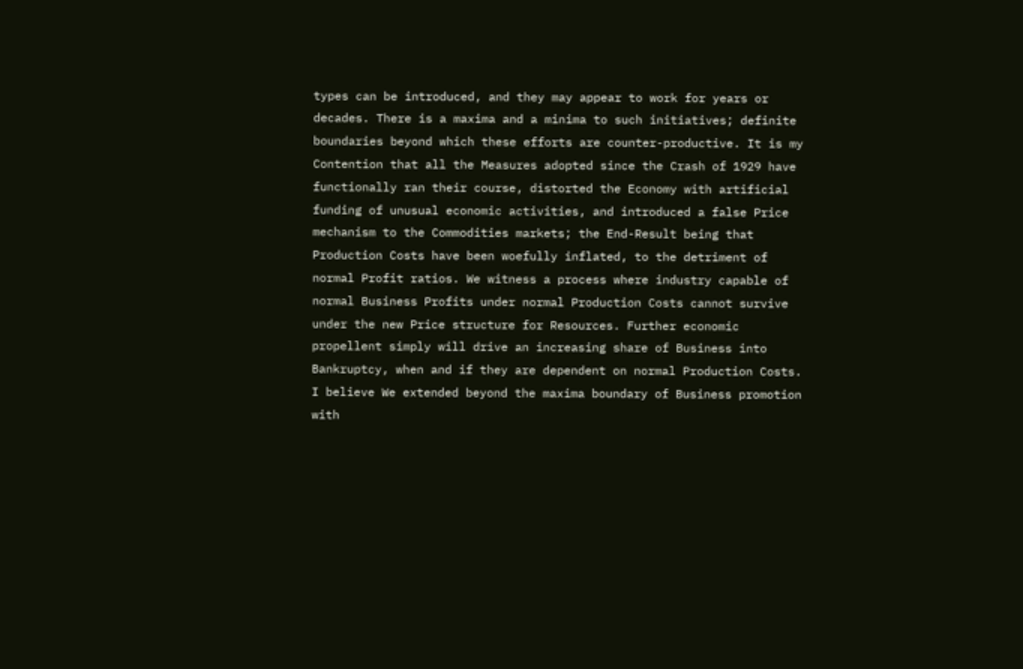types can be introduced, and they may appear to work for years or decades. There is a maxima and a minima to such initiatives; definite boundaries beyond which these efforts are counter-productive. It is my Contention that all the Measures adopted since the Crash of 1929 have functionally ran their course, distorted the Economy with artificial funding of unusual economic activities, and introduced a false Price mechanism to the Commodities markets; the End-Result being that Production Costs have been woefully inflated, to the detriment of normal Profit ratios. We witness a process where industry capable of normal Business Profits under normal Production Costs cannot survive under the new Price structure for Resources. Further economic propellent simply will drive an increasing share of Business into Bankruptcy, when and if they are dependent on normal Production Costs. I believe We extended beyond the maxima boundary of Business promotion with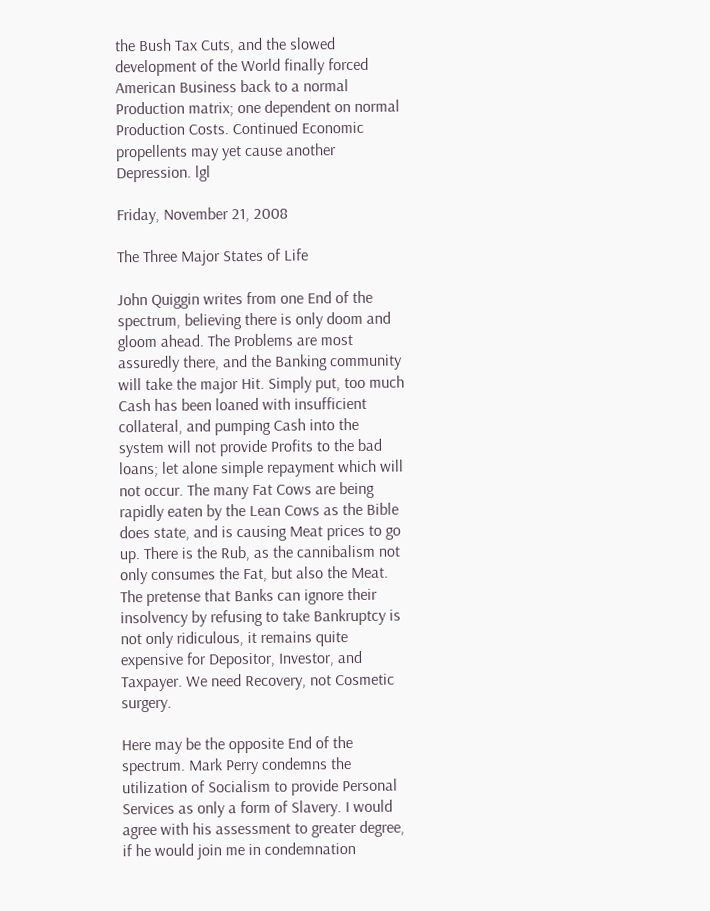the Bush Tax Cuts, and the slowed development of the World finally forced American Business back to a normal Production matrix; one dependent on normal Production Costs. Continued Economic propellents may yet cause another Depression. lgl

Friday, November 21, 2008

The Three Major States of Life

John Quiggin writes from one End of the spectrum, believing there is only doom and gloom ahead. The Problems are most assuredly there, and the Banking community will take the major Hit. Simply put, too much Cash has been loaned with insufficient collateral, and pumping Cash into the system will not provide Profits to the bad loans; let alone simple repayment which will not occur. The many Fat Cows are being rapidly eaten by the Lean Cows as the Bible does state, and is causing Meat prices to go up. There is the Rub, as the cannibalism not only consumes the Fat, but also the Meat. The pretense that Banks can ignore their insolvency by refusing to take Bankruptcy is not only ridiculous, it remains quite expensive for Depositor, Investor, and Taxpayer. We need Recovery, not Cosmetic surgery.

Here may be the opposite End of the spectrum. Mark Perry condemns the utilization of Socialism to provide Personal Services as only a form of Slavery. I would agree with his assessment to greater degree, if he would join me in condemnation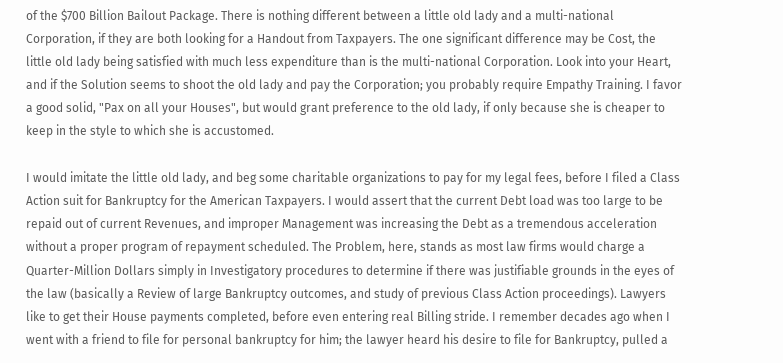of the $700 Billion Bailout Package. There is nothing different between a little old lady and a multi-national Corporation, if they are both looking for a Handout from Taxpayers. The one significant difference may be Cost, the little old lady being satisfied with much less expenditure than is the multi-national Corporation. Look into your Heart, and if the Solution seems to shoot the old lady and pay the Corporation; you probably require Empathy Training. I favor a good solid, "Pax on all your Houses", but would grant preference to the old lady, if only because she is cheaper to keep in the style to which she is accustomed.

I would imitate the little old lady, and beg some charitable organizations to pay for my legal fees, before I filed a Class Action suit for Bankruptcy for the American Taxpayers. I would assert that the current Debt load was too large to be repaid out of current Revenues, and improper Management was increasing the Debt as a tremendous acceleration without a proper program of repayment scheduled. The Problem, here, stands as most law firms would charge a Quarter-Million Dollars simply in Investigatory procedures to determine if there was justifiable grounds in the eyes of the law (basically a Review of large Bankruptcy outcomes, and study of previous Class Action proceedings). Lawyers like to get their House payments completed, before even entering real Billing stride. I remember decades ago when I went with a friend to file for personal bankruptcy for him; the lawyer heard his desire to file for Bankruptcy, pulled a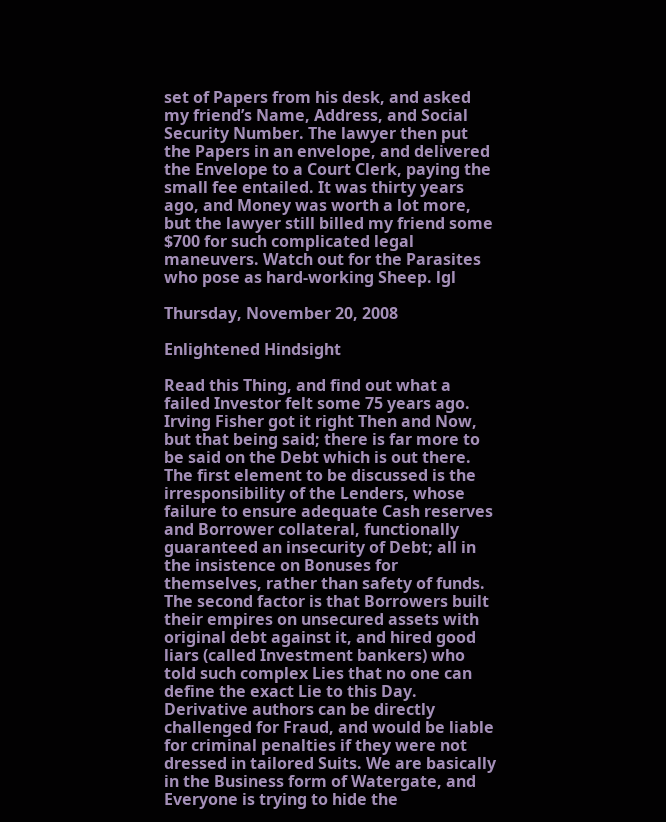set of Papers from his desk, and asked my friend’s Name, Address, and Social Security Number. The lawyer then put the Papers in an envelope, and delivered the Envelope to a Court Clerk, paying the small fee entailed. It was thirty years ago, and Money was worth a lot more, but the lawyer still billed my friend some $700 for such complicated legal maneuvers. Watch out for the Parasites who pose as hard-working Sheep. lgl

Thursday, November 20, 2008

Enlightened Hindsight

Read this Thing, and find out what a failed Investor felt some 75 years ago. Irving Fisher got it right Then and Now, but that being said; there is far more to be said on the Debt which is out there. The first element to be discussed is the irresponsibility of the Lenders, whose failure to ensure adequate Cash reserves and Borrower collateral, functionally guaranteed an insecurity of Debt; all in the insistence on Bonuses for themselves, rather than safety of funds. The second factor is that Borrowers built their empires on unsecured assets with original debt against it, and hired good liars (called Investment bankers) who told such complex Lies that no one can define the exact Lie to this Day. Derivative authors can be directly challenged for Fraud, and would be liable for criminal penalties if they were not dressed in tailored Suits. We are basically in the Business form of Watergate, and Everyone is trying to hide the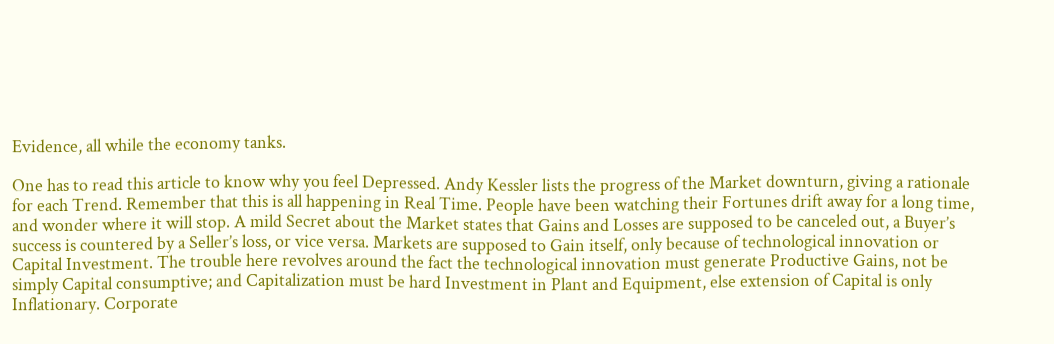Evidence, all while the economy tanks.

One has to read this article to know why you feel Depressed. Andy Kessler lists the progress of the Market downturn, giving a rationale for each Trend. Remember that this is all happening in Real Time. People have been watching their Fortunes drift away for a long time, and wonder where it will stop. A mild Secret about the Market states that Gains and Losses are supposed to be canceled out, a Buyer’s success is countered by a Seller’s loss, or vice versa. Markets are supposed to Gain itself, only because of technological innovation or Capital Investment. The trouble here revolves around the fact the technological innovation must generate Productive Gains, not be simply Capital consumptive; and Capitalization must be hard Investment in Plant and Equipment, else extension of Capital is only Inflationary. Corporate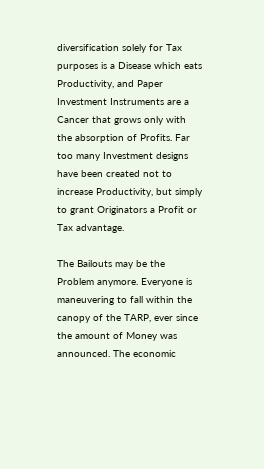diversification solely for Tax purposes is a Disease which eats Productivity, and Paper Investment Instruments are a Cancer that grows only with the absorption of Profits. Far too many Investment designs have been created not to increase Productivity, but simply to grant Originators a Profit or Tax advantage.

The Bailouts may be the Problem anymore. Everyone is maneuvering to fall within the canopy of the TARP, ever since the amount of Money was announced. The economic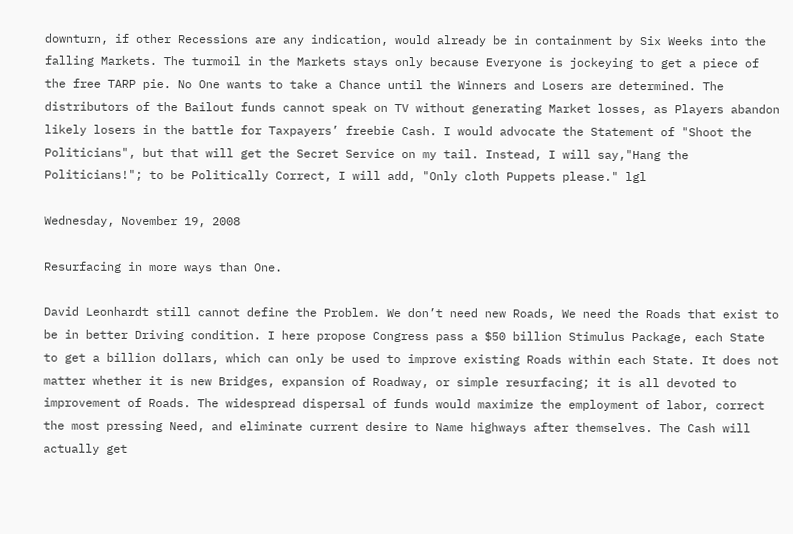downturn, if other Recessions are any indication, would already be in containment by Six Weeks into the falling Markets. The turmoil in the Markets stays only because Everyone is jockeying to get a piece of the free TARP pie. No One wants to take a Chance until the Winners and Losers are determined. The distributors of the Bailout funds cannot speak on TV without generating Market losses, as Players abandon likely losers in the battle for Taxpayers’ freebie Cash. I would advocate the Statement of "Shoot the Politicians", but that will get the Secret Service on my tail. Instead, I will say,"Hang the Politicians!"; to be Politically Correct, I will add, "Only cloth Puppets please." lgl

Wednesday, November 19, 2008

Resurfacing in more ways than One.

David Leonhardt still cannot define the Problem. We don’t need new Roads, We need the Roads that exist to be in better Driving condition. I here propose Congress pass a $50 billion Stimulus Package, each State to get a billion dollars, which can only be used to improve existing Roads within each State. It does not matter whether it is new Bridges, expansion of Roadway, or simple resurfacing; it is all devoted to improvement of Roads. The widespread dispersal of funds would maximize the employment of labor, correct the most pressing Need, and eliminate current desire to Name highways after themselves. The Cash will actually get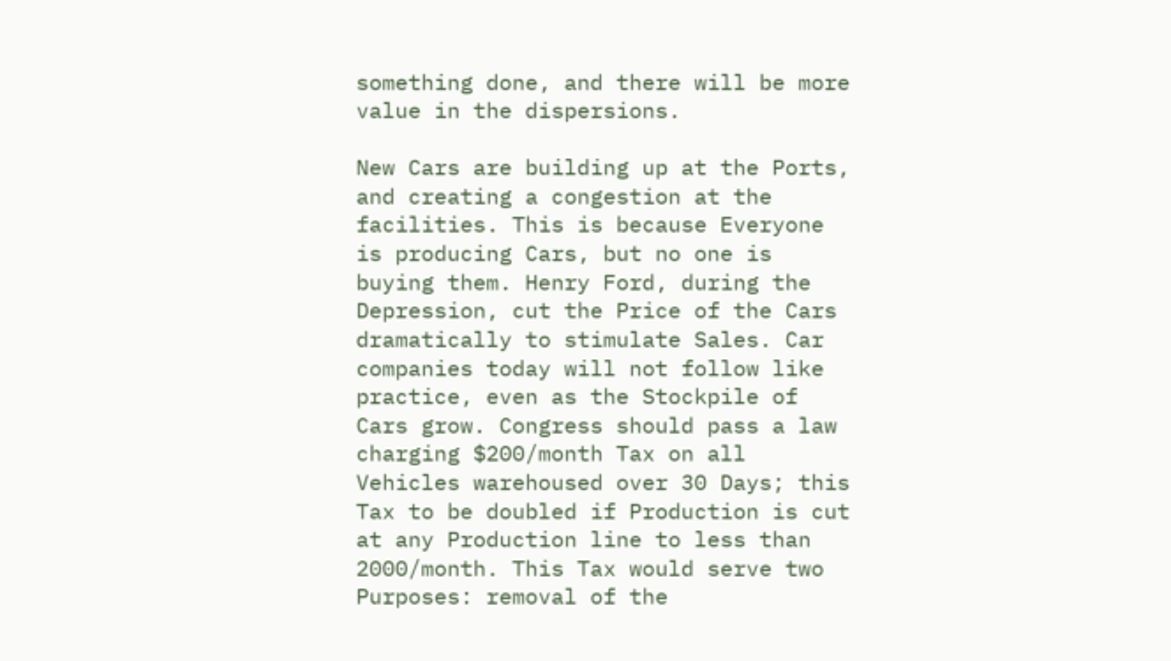something done, and there will be more value in the dispersions.

New Cars are building up at the Ports, and creating a congestion at the facilities. This is because Everyone is producing Cars, but no one is buying them. Henry Ford, during the Depression, cut the Price of the Cars dramatically to stimulate Sales. Car companies today will not follow like practice, even as the Stockpile of Cars grow. Congress should pass a law charging $200/month Tax on all Vehicles warehoused over 30 Days; this Tax to be doubled if Production is cut at any Production line to less than 2000/month. This Tax would serve two Purposes: removal of the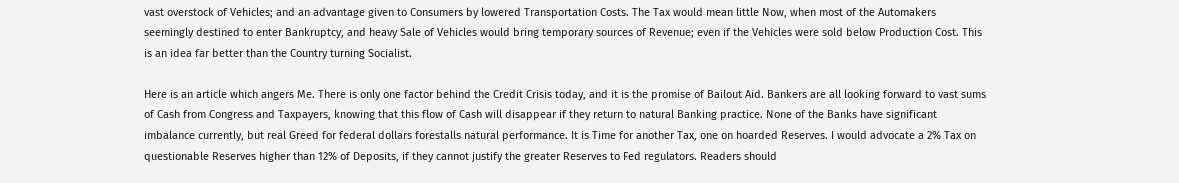vast overstock of Vehicles; and an advantage given to Consumers by lowered Transportation Costs. The Tax would mean little Now, when most of the Automakers seemingly destined to enter Bankruptcy, and heavy Sale of Vehicles would bring temporary sources of Revenue; even if the Vehicles were sold below Production Cost. This is an idea far better than the Country turning Socialist.

Here is an article which angers Me. There is only one factor behind the Credit Crisis today, and it is the promise of Bailout Aid. Bankers are all looking forward to vast sums of Cash from Congress and Taxpayers, knowing that this flow of Cash will disappear if they return to natural Banking practice. None of the Banks have significant imbalance currently, but real Greed for federal dollars forestalls natural performance. It is Time for another Tax, one on hoarded Reserves. I would advocate a 2% Tax on questionable Reserves higher than 12% of Deposits, if they cannot justify the greater Reserves to Fed regulators. Readers should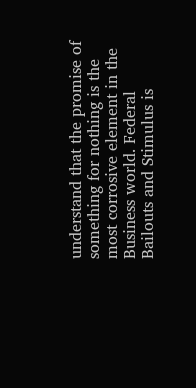understand that the promise of something for nothing is the most corrosive element in the Business world. Federal Bailouts and Stimulus is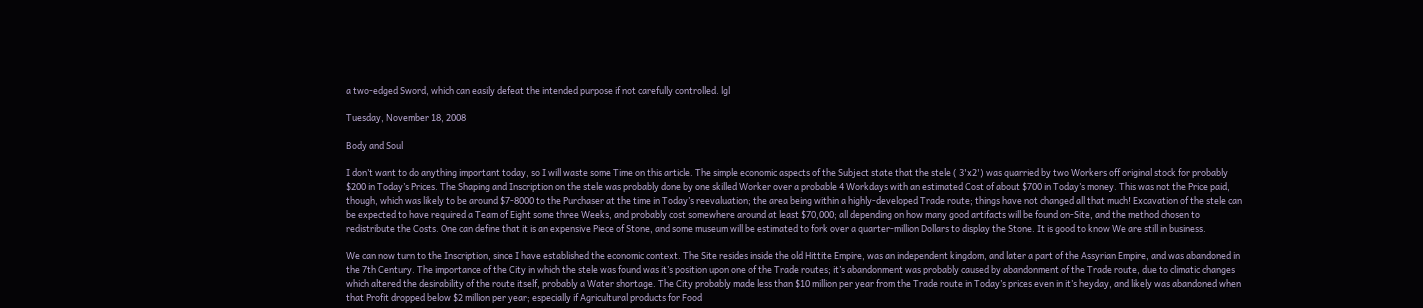a two-edged Sword, which can easily defeat the intended purpose if not carefully controlled. lgl

Tuesday, November 18, 2008

Body and Soul

I don’t want to do anything important today, so I will waste some Time on this article. The simple economic aspects of the Subject state that the stele ( 3'x2') was quarried by two Workers off original stock for probably $200 in Today’s Prices. The Shaping and Inscription on the stele was probably done by one skilled Worker over a probable 4 Workdays with an estimated Cost of about $700 in Today’s money. This was not the Price paid, though, which was likely to be around $7-8000 to the Purchaser at the time in Today’s reevaluation; the area being within a highly-developed Trade route; things have not changed all that much! Excavation of the stele can be expected to have required a Team of Eight some three Weeks, and probably cost somewhere around at least $70,000; all depending on how many good artifacts will be found on-Site, and the method chosen to redistribute the Costs. One can define that it is an expensive Piece of Stone, and some museum will be estimated to fork over a quarter-million Dollars to display the Stone. It is good to know We are still in business.

We can now turn to the Inscription, since I have established the economic context. The Site resides inside the old Hittite Empire, was an independent kingdom, and later a part of the Assyrian Empire, and was abandoned in the 7th Century. The importance of the City in which the stele was found was it’s position upon one of the Trade routes; it’s abandonment was probably caused by abandonment of the Trade route, due to climatic changes which altered the desirability of the route itself, probably a Water shortage. The City probably made less than $10 million per year from the Trade route in Today’s prices even in it’s heyday, and likely was abandoned when that Profit dropped below $2 million per year; especially if Agricultural products for Food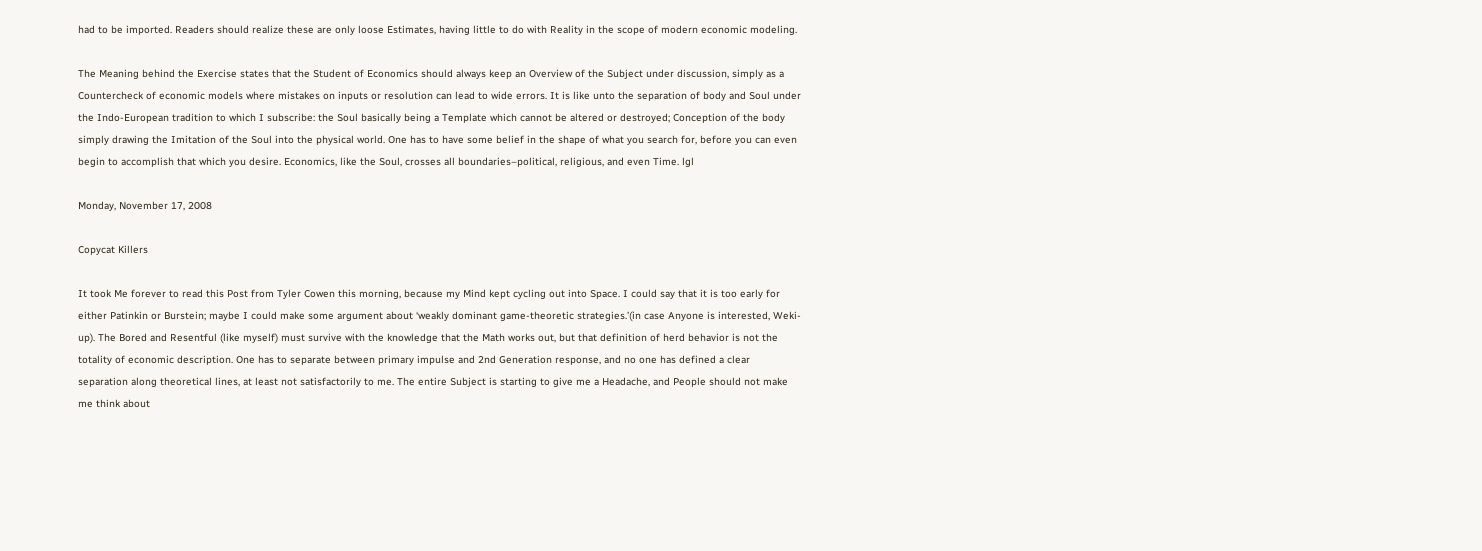had to be imported. Readers should realize these are only loose Estimates, having little to do with Reality in the scope of modern economic modeling.

The Meaning behind the Exercise states that the Student of Economics should always keep an Overview of the Subject under discussion, simply as a Countercheck of economic models where mistakes on inputs or resolution can lead to wide errors. It is like unto the separation of body and Soul under the Indo-European tradition to which I subscribe: the Soul basically being a Template which cannot be altered or destroyed; Conception of the body simply drawing the Imitation of the Soul into the physical world. One has to have some belief in the shape of what you search for, before you can even begin to accomplish that which you desire. Economics, like the Soul, crosses all boundaries–political, religious, and even Time. lgl

Monday, November 17, 2008

Copycat Killers

It took Me forever to read this Post from Tyler Cowen this morning, because my Mind kept cycling out into Space. I could say that it is too early for either Patinkin or Burstein; maybe I could make some argument about ‘weakly dominant game-theoretic strategies.’(in case Anyone is interested, Weki-up). The Bored and Resentful (like myself) must survive with the knowledge that the Math works out, but that definition of herd behavior is not the totality of economic description. One has to separate between primary impulse and 2nd Generation response, and no one has defined a clear separation along theoretical lines, at least not satisfactorily to me. The entire Subject is starting to give me a Headache, and People should not make me think about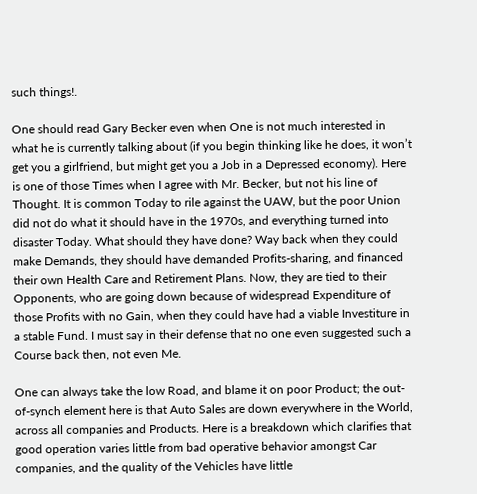such things!.

One should read Gary Becker even when One is not much interested in what he is currently talking about (if you begin thinking like he does, it won’t get you a girlfriend, but might get you a Job in a Depressed economy). Here is one of those Times when I agree with Mr. Becker, but not his line of Thought. It is common Today to rile against the UAW, but the poor Union did not do what it should have in the 1970s, and everything turned into disaster Today. What should they have done? Way back when they could make Demands, they should have demanded Profits-sharing, and financed their own Health Care and Retirement Plans. Now, they are tied to their Opponents, who are going down because of widespread Expenditure of those Profits with no Gain, when they could have had a viable Investiture in a stable Fund. I must say in their defense that no one even suggested such a Course back then, not even Me.

One can always take the low Road, and blame it on poor Product; the out-of-synch element here is that Auto Sales are down everywhere in the World, across all companies and Products. Here is a breakdown which clarifies that good operation varies little from bad operative behavior amongst Car companies, and the quality of the Vehicles have little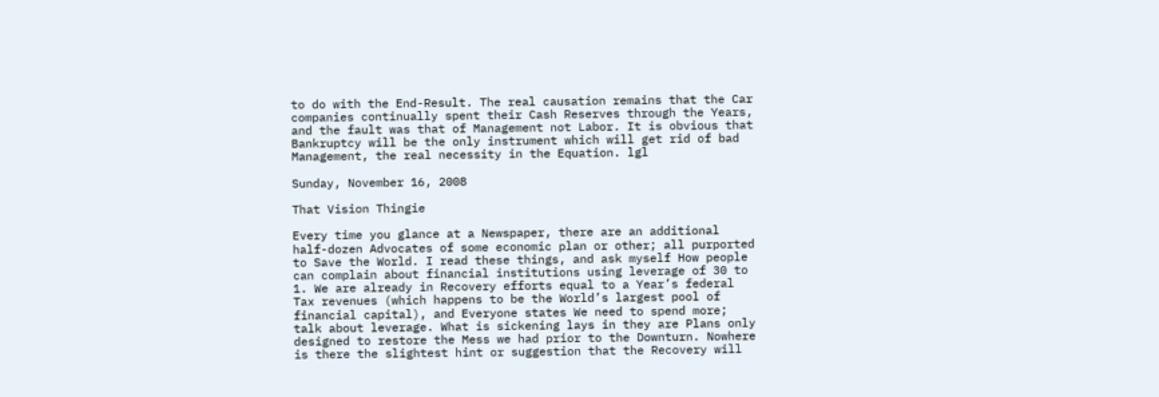to do with the End-Result. The real causation remains that the Car companies continually spent their Cash Reserves through the Years, and the fault was that of Management not Labor. It is obvious that Bankruptcy will be the only instrument which will get rid of bad Management, the real necessity in the Equation. lgl

Sunday, November 16, 2008

That Vision Thingie

Every time you glance at a Newspaper, there are an additional half-dozen Advocates of some economic plan or other; all purported to Save the World. I read these things, and ask myself How people can complain about financial institutions using leverage of 30 to 1. We are already in Recovery efforts equal to a Year’s federal Tax revenues (which happens to be the World’s largest pool of financial capital), and Everyone states We need to spend more; talk about leverage. What is sickening lays in they are Plans only designed to restore the Mess we had prior to the Downturn. Nowhere is there the slightest hint or suggestion that the Recovery will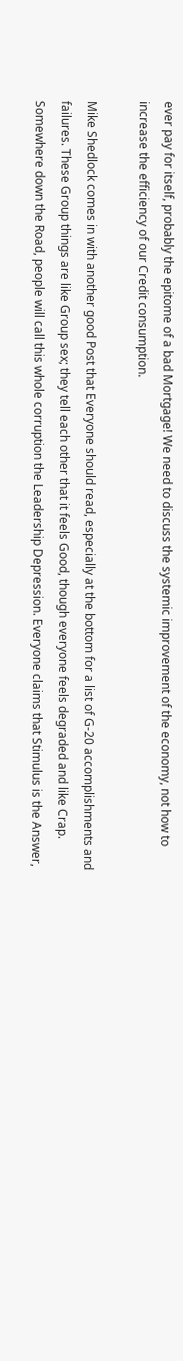ever pay for itself, probably the epitome of a bad Mortgage! We need to discuss the systemic improvement of the economy, not how to increase the efficiency of our Credit consumption.

Mike Shedlock comes in with another good Post that Everyone should read, especially at the bottom for a list of G-20 accomplishments and failures. These Group things are like Group sex; they tell each other that it feels Good, though everyone feels degraded and like Crap. Somewhere down the Road, people will call this whole corruption the Leadership Depression. Everyone claims that Stimulus is the Answer,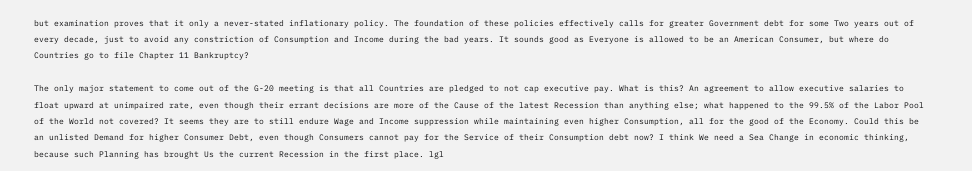but examination proves that it only a never-stated inflationary policy. The foundation of these policies effectively calls for greater Government debt for some Two years out of every decade, just to avoid any constriction of Consumption and Income during the bad years. It sounds good as Everyone is allowed to be an American Consumer, but where do Countries go to file Chapter 11 Bankruptcy?

The only major statement to come out of the G-20 meeting is that all Countries are pledged to not cap executive pay. What is this? An agreement to allow executive salaries to float upward at unimpaired rate, even though their errant decisions are more of the Cause of the latest Recession than anything else; what happened to the 99.5% of the Labor Pool of the World not covered? It seems they are to still endure Wage and Income suppression while maintaining even higher Consumption, all for the good of the Economy. Could this be an unlisted Demand for higher Consumer Debt, even though Consumers cannot pay for the Service of their Consumption debt now? I think We need a Sea Change in economic thinking, because such Planning has brought Us the current Recession in the first place. lgl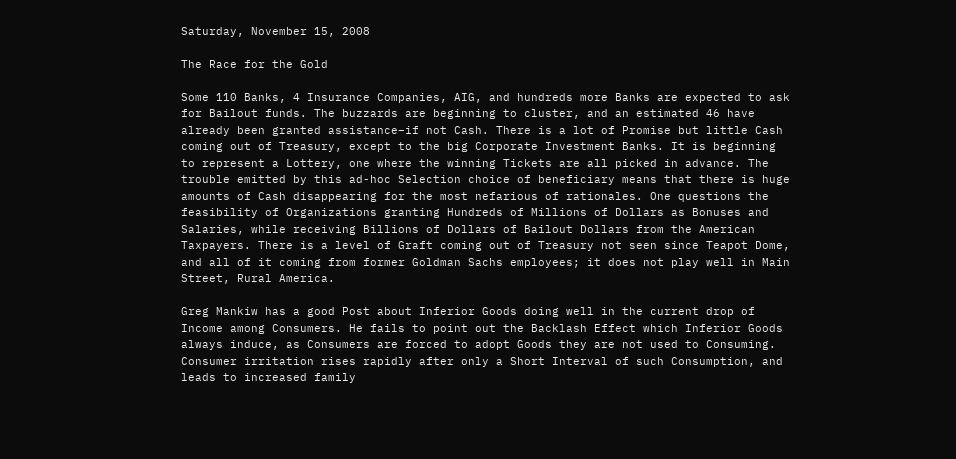Saturday, November 15, 2008

The Race for the Gold

Some 110 Banks, 4 Insurance Companies, AIG, and hundreds more Banks are expected to ask for Bailout funds. The buzzards are beginning to cluster, and an estimated 46 have already been granted assistance–if not Cash. There is a lot of Promise but little Cash coming out of Treasury, except to the big Corporate Investment Banks. It is beginning to represent a Lottery, one where the winning Tickets are all picked in advance. The trouble emitted by this ad-hoc Selection choice of beneficiary means that there is huge amounts of Cash disappearing for the most nefarious of rationales. One questions the feasibility of Organizations granting Hundreds of Millions of Dollars as Bonuses and Salaries, while receiving Billions of Dollars of Bailout Dollars from the American Taxpayers. There is a level of Graft coming out of Treasury not seen since Teapot Dome, and all of it coming from former Goldman Sachs employees; it does not play well in Main Street, Rural America.

Greg Mankiw has a good Post about Inferior Goods doing well in the current drop of Income among Consumers. He fails to point out the Backlash Effect which Inferior Goods always induce, as Consumers are forced to adopt Goods they are not used to Consuming. Consumer irritation rises rapidly after only a Short Interval of such Consumption, and leads to increased family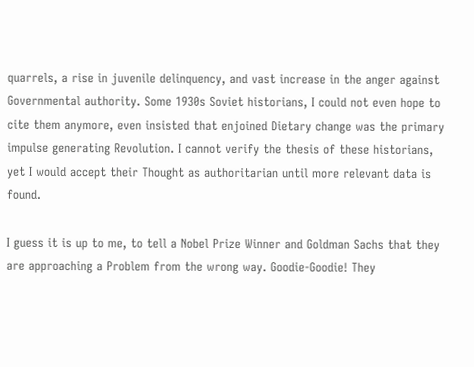quarrels, a rise in juvenile delinquency, and vast increase in the anger against Governmental authority. Some 1930s Soviet historians, I could not even hope to cite them anymore, even insisted that enjoined Dietary change was the primary impulse generating Revolution. I cannot verify the thesis of these historians, yet I would accept their Thought as authoritarian until more relevant data is found.

I guess it is up to me, to tell a Nobel Prize Winner and Goldman Sachs that they are approaching a Problem from the wrong way. Goodie-Goodie! They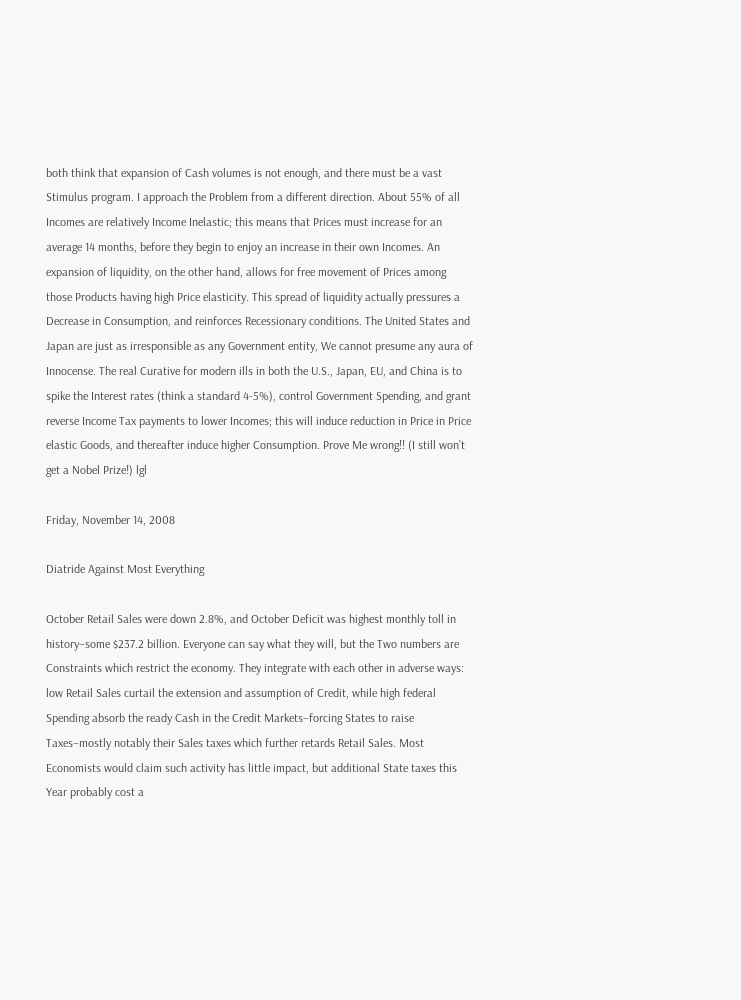both think that expansion of Cash volumes is not enough, and there must be a vast Stimulus program. I approach the Problem from a different direction. About 55% of all Incomes are relatively Income Inelastic; this means that Prices must increase for an average 14 months, before they begin to enjoy an increase in their own Incomes. An expansion of liquidity, on the other hand, allows for free movement of Prices among those Products having high Price elasticity. This spread of liquidity actually pressures a Decrease in Consumption, and reinforces Recessionary conditions. The United States and Japan are just as irresponsible as any Government entity, We cannot presume any aura of Innocense. The real Curative for modern ills in both the U.S., Japan, EU, and China is to spike the Interest rates (think a standard 4-5%), control Government Spending, and grant reverse Income Tax payments to lower Incomes; this will induce reduction in Price in Price elastic Goods, and thereafter induce higher Consumption. Prove Me wrong!! (I still won’t get a Nobel Prize!) lgl

Friday, November 14, 2008

Diatride Against Most Everything

October Retail Sales were down 2.8%, and October Deficit was highest monthly toll in history–some $237.2 billion. Everyone can say what they will, but the Two numbers are Constraints which restrict the economy. They integrate with each other in adverse ways: low Retail Sales curtail the extension and assumption of Credit, while high federal Spending absorb the ready Cash in the Credit Markets–forcing States to raise Taxes–mostly notably their Sales taxes which further retards Retail Sales. Most Economists would claim such activity has little impact, but additional State taxes this Year probably cost a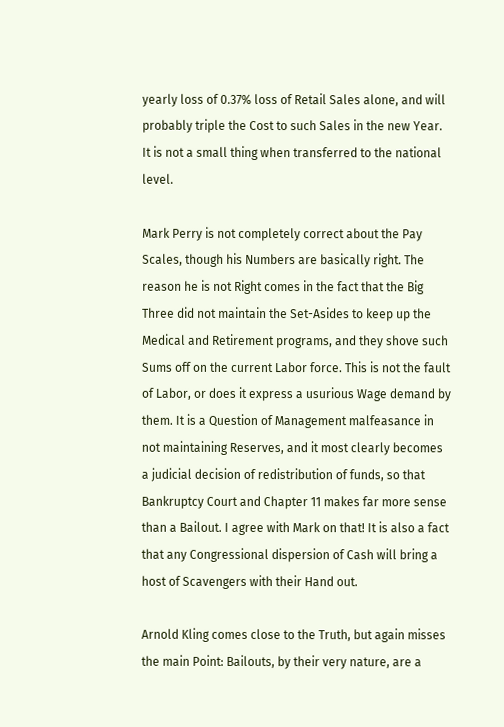yearly loss of 0.37% loss of Retail Sales alone, and will probably triple the Cost to such Sales in the new Year. It is not a small thing when transferred to the national level.

Mark Perry is not completely correct about the Pay Scales, though his Numbers are basically right. The reason he is not Right comes in the fact that the Big Three did not maintain the Set-Asides to keep up the Medical and Retirement programs, and they shove such Sums off on the current Labor force. This is not the fault of Labor, or does it express a usurious Wage demand by them. It is a Question of Management malfeasance in not maintaining Reserves, and it most clearly becomes a judicial decision of redistribution of funds, so that Bankruptcy Court and Chapter 11 makes far more sense than a Bailout. I agree with Mark on that! It is also a fact that any Congressional dispersion of Cash will bring a host of Scavengers with their Hand out.

Arnold Kling comes close to the Truth, but again misses the main Point: Bailouts, by their very nature, are a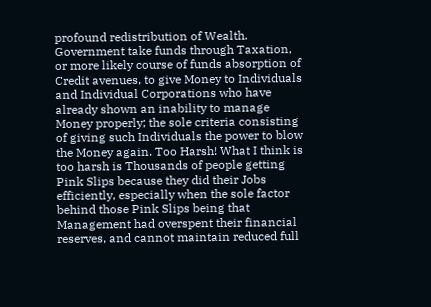profound redistribution of Wealth. Government take funds through Taxation, or more likely course of funds absorption of Credit avenues, to give Money to Individuals and Individual Corporations who have already shown an inability to manage Money properly; the sole criteria consisting of giving such Individuals the power to blow the Money again. Too Harsh! What I think is too harsh is Thousands of people getting Pink Slips because they did their Jobs efficiently, especially when the sole factor behind those Pink Slips being that Management had overspent their financial reserves, and cannot maintain reduced full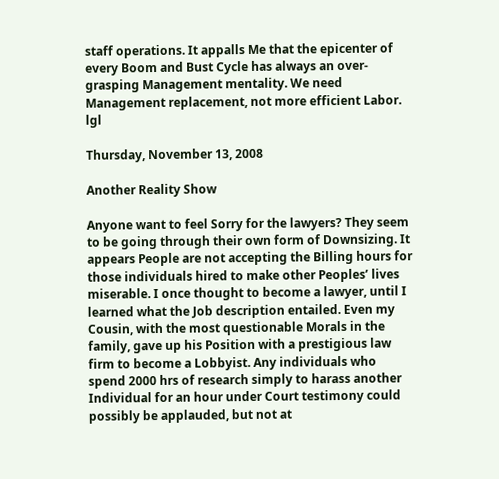staff operations. It appalls Me that the epicenter of every Boom and Bust Cycle has always an over-grasping Management mentality. We need Management replacement, not more efficient Labor. lgl

Thursday, November 13, 2008

Another Reality Show

Anyone want to feel Sorry for the lawyers? They seem to be going through their own form of Downsizing. It appears People are not accepting the Billing hours for those individuals hired to make other Peoples’ lives miserable. I once thought to become a lawyer, until I learned what the Job description entailed. Even my Cousin, with the most questionable Morals in the family, gave up his Position with a prestigious law firm to become a Lobbyist. Any individuals who spend 2000 hrs of research simply to harass another Individual for an hour under Court testimony could possibly be applauded, but not at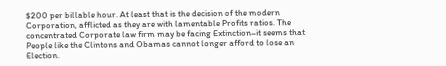$200 per billable hour. At least that is the decision of the modern Corporation, afflicted as they are with lamentable Profits ratios. The concentrated Corporate law firm may be facing Extinction–it seems that People like the Clintons and Obamas cannot longer afford to lose an Election.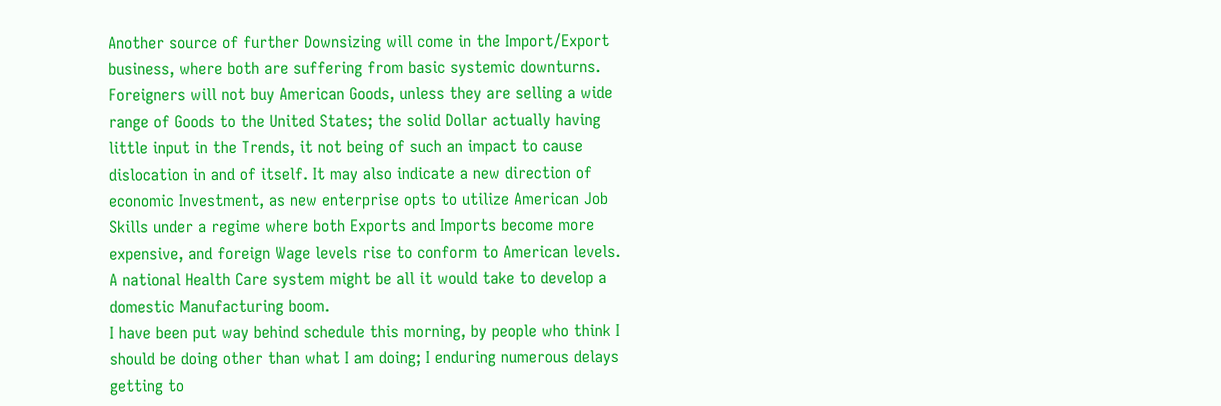Another source of further Downsizing will come in the Import/Export business, where both are suffering from basic systemic downturns. Foreigners will not buy American Goods, unless they are selling a wide range of Goods to the United States; the solid Dollar actually having little input in the Trends, it not being of such an impact to cause dislocation in and of itself. It may also indicate a new direction of economic Investment, as new enterprise opts to utilize American Job Skills under a regime where both Exports and Imports become more expensive, and foreign Wage levels rise to conform to American levels. A national Health Care system might be all it would take to develop a domestic Manufacturing boom.
I have been put way behind schedule this morning, by people who think I should be doing other than what I am doing; I enduring numerous delays getting to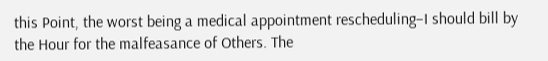this Point, the worst being a medical appointment rescheduling–I should bill by the Hour for the malfeasance of Others. The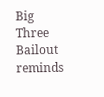Big Three Bailout reminds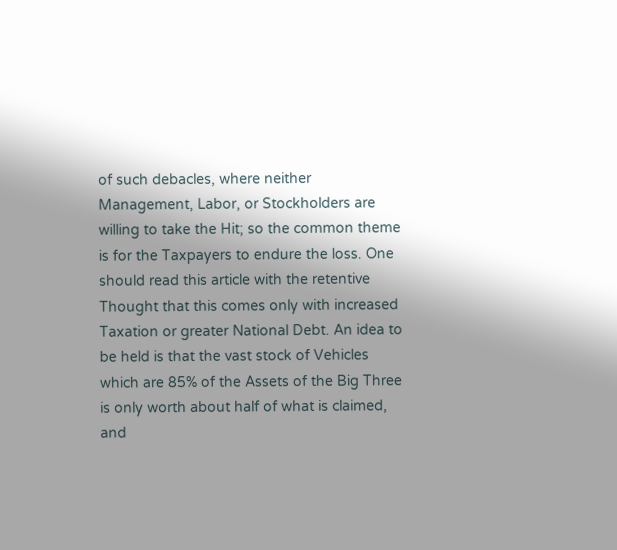of such debacles, where neither Management, Labor, or Stockholders are willing to take the Hit; so the common theme is for the Taxpayers to endure the loss. One should read this article with the retentive Thought that this comes only with increased Taxation or greater National Debt. An idea to be held is that the vast stock of Vehicles which are 85% of the Assets of the Big Three is only worth about half of what is claimed, and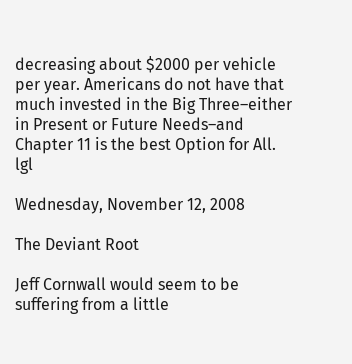decreasing about $2000 per vehicle per year. Americans do not have that much invested in the Big Three–either in Present or Future Needs–and Chapter 11 is the best Option for All. lgl

Wednesday, November 12, 2008

The Deviant Root

Jeff Cornwall would seem to be suffering from a little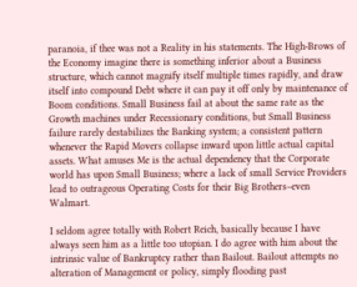paranoia, if thee was not a Reality in his statements. The High-Brows of the Economy imagine there is something inferior about a Business structure, which cannot magnify itself multiple times rapidly, and draw itself into compound Debt where it can pay it off only by maintenance of Boom conditions. Small Business fail at about the same rate as the Growth machines under Recessionary conditions, but Small Business failure rarely destabilizes the Banking system; a consistent pattern whenever the Rapid Movers collapse inward upon little actual capital assets. What amuses Me is the actual dependency that the Corporate world has upon Small Business; where a lack of small Service Providers lead to outrageous Operating Costs for their Big Brothers–even Walmart.

I seldom agree totally with Robert Reich, basically because I have always seen him as a little too utopian. I do agree with him about the intrinsic value of Bankruptcy rather than Bailout. Bailout attempts no alteration of Management or policy, simply flooding past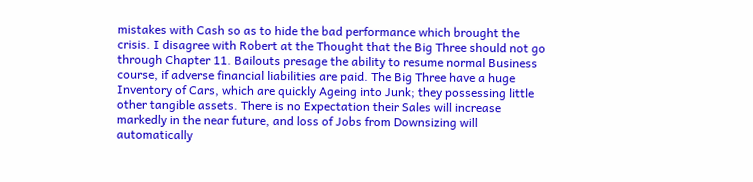mistakes with Cash so as to hide the bad performance which brought the crisis. I disagree with Robert at the Thought that the Big Three should not go through Chapter 11. Bailouts presage the ability to resume normal Business course, if adverse financial liabilities are paid. The Big Three have a huge Inventory of Cars, which are quickly Ageing into Junk; they possessing little other tangible assets. There is no Expectation their Sales will increase markedly in the near future, and loss of Jobs from Downsizing will automatically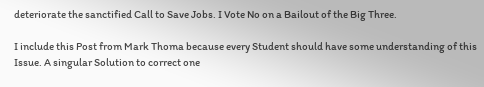deteriorate the sanctified Call to Save Jobs. I Vote No on a Bailout of the Big Three.

I include this Post from Mark Thoma because every Student should have some understanding of this Issue. A singular Solution to correct one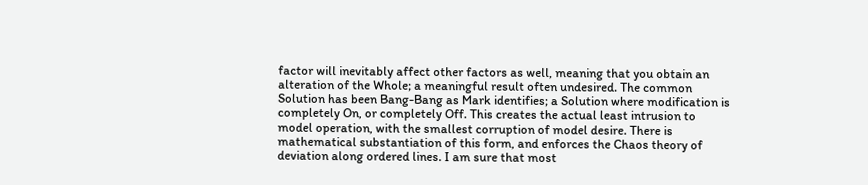factor will inevitably affect other factors as well, meaning that you obtain an alteration of the Whole; a meaningful result often undesired. The common Solution has been Bang-Bang as Mark identifies; a Solution where modification is completely On, or completely Off. This creates the actual least intrusion to model operation, with the smallest corruption of model desire. There is mathematical substantiation of this form, and enforces the Chaos theory of deviation along ordered lines. I am sure that most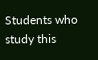Students who study this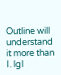Outline will understand it more than I. lgl